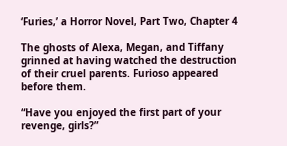‘Furies,’ a Horror Novel, Part Two, Chapter 4

The ghosts of Alexa, Megan, and Tiffany grinned at having watched the destruction of their cruel parents. Furioso appeared before them.

“Have you enjoyed the first part of your revenge, girls?”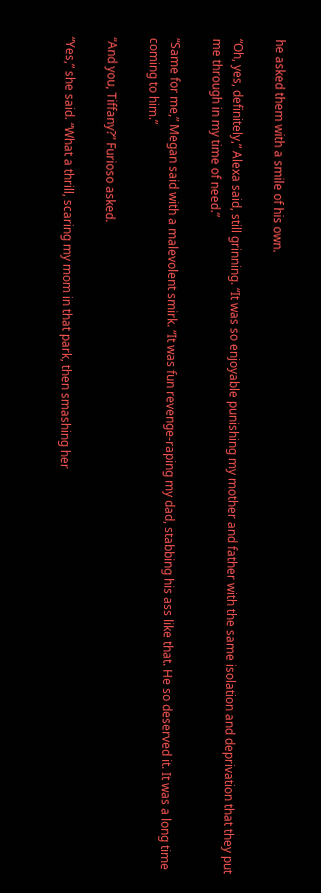he asked them with a smile of his own.

“Oh, yes, definitely,” Alexa said, still grinning. “It was so enjoyable punishing my mother and father with the same isolation and deprivation that they put me through in my time of need.”

“Same for me,” Megan said with a malevolent smirk. “It was fun revenge-raping my dad, stabbing his ass like that. He so deserved it. It was a long time coming to him.”

“And you, Tiffany?” Furioso asked.

“Yes,” she said. “What a thrill, scaring my mom in that park, then smashing her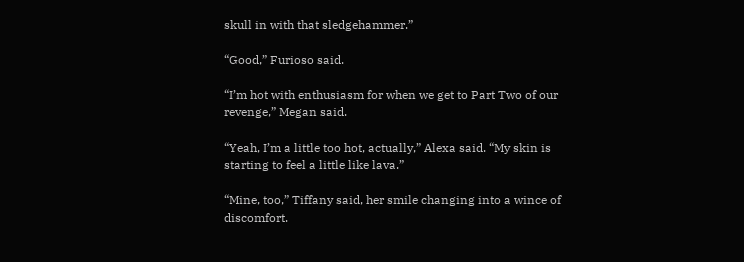skull in with that sledgehammer.”

“Good,” Furioso said.

“I’m hot with enthusiasm for when we get to Part Two of our revenge,” Megan said.

“Yeah, I’m a little too hot, actually,” Alexa said. “My skin is starting to feel a little like lava.”

“Mine, too,” Tiffany said, her smile changing into a wince of discomfort.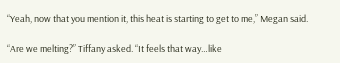“Yeah, now that you mention it, this heat is starting to get to me,” Megan said.

“Are we melting?” Tiffany asked. “It feels that way…like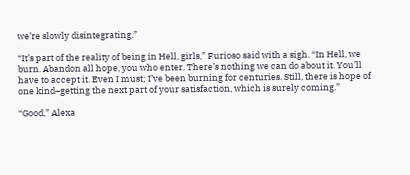we’re slowly disintegrating.”

“It’s part of the reality of being in Hell, girls,” Furioso said with a sigh. “In Hell, we burn. Abandon all hope, you who enter. There’s nothing we can do about it. You’ll have to accept it. Even I must; I’ve been burning for centuries. Still, there is hope of one kind–getting the next part of your satisfaction, which is surely coming.”

“Good,” Alexa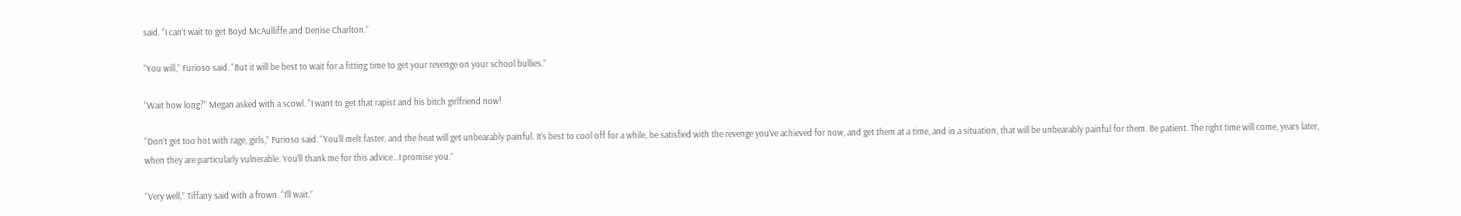said. “I can’t wait to get Boyd McAulliffe and Denise Charlton.”

“You will,” Furioso said. “But it will be best to wait for a fitting time to get your revenge on your school bullies.”

“Wait how long?” Megan asked with a scowl. “I want to get that rapist and his bitch girlfriend now!

“Don’t get too hot with rage, girls,” Furioso said. “You’ll melt faster, and the heat will get unbearably painful. It’s best to cool off for a while, be satisfied with the revenge you’ve achieved for now, and get them at a time, and in a situation, that will be unbearably painful for them. Be patient. The right time will come, years later, when they are particularly vulnerable. You’ll thank me for this advice…I promise you.”

“Very well,” Tiffany said with a frown. “I’ll wait.”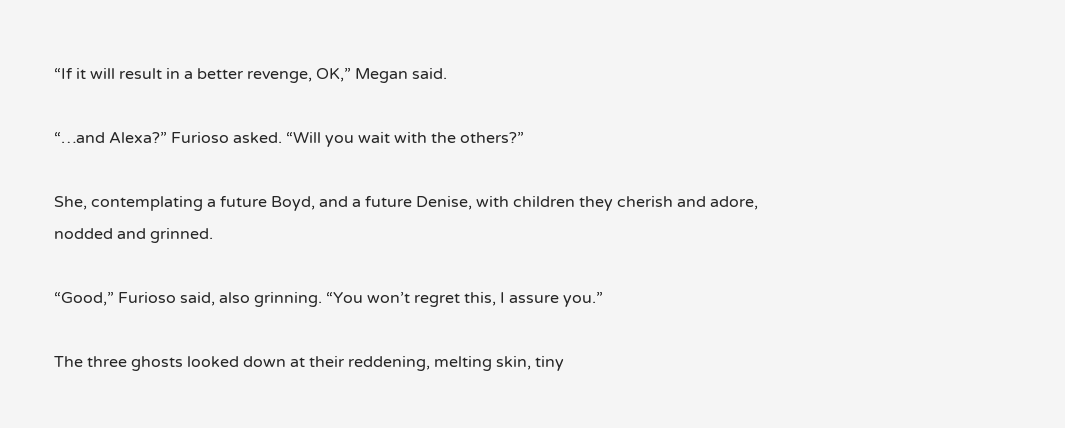“If it will result in a better revenge, OK,” Megan said.

“…and Alexa?” Furioso asked. “Will you wait with the others?”

She, contemplating a future Boyd, and a future Denise, with children they cherish and adore, nodded and grinned.

“Good,” Furioso said, also grinning. “You won’t regret this, I assure you.”

The three ghosts looked down at their reddening, melting skin, tiny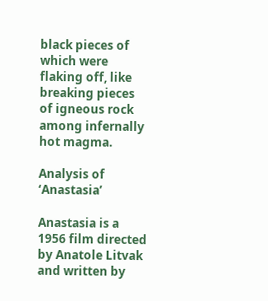black pieces of which were flaking off, like breaking pieces of igneous rock among infernally hot magma.

Analysis of ‘Anastasia’

Anastasia is a 1956 film directed by Anatole Litvak and written by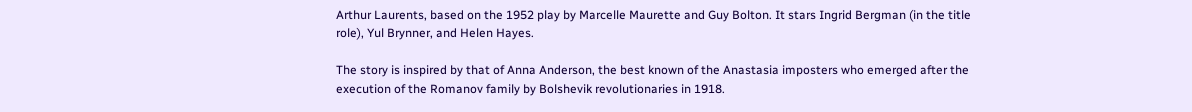Arthur Laurents, based on the 1952 play by Marcelle Maurette and Guy Bolton. It stars Ingrid Bergman (in the title role), Yul Brynner, and Helen Hayes.

The story is inspired by that of Anna Anderson, the best known of the Anastasia imposters who emerged after the execution of the Romanov family by Bolshevik revolutionaries in 1918.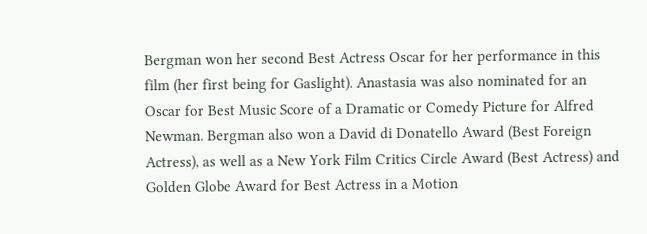Bergman won her second Best Actress Oscar for her performance in this film (her first being for Gaslight). Anastasia was also nominated for an Oscar for Best Music Score of a Dramatic or Comedy Picture for Alfred Newman. Bergman also won a David di Donatello Award (Best Foreign Actress), as well as a New York Film Critics Circle Award (Best Actress) and Golden Globe Award for Best Actress in a Motion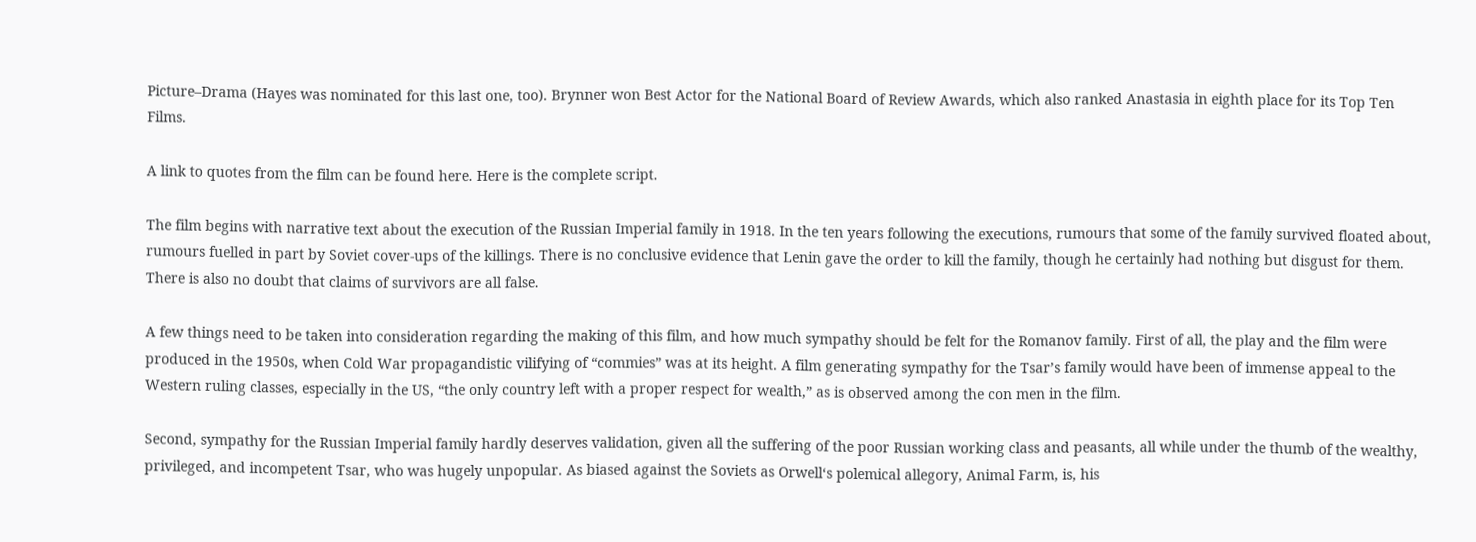Picture–Drama (Hayes was nominated for this last one, too). Brynner won Best Actor for the National Board of Review Awards, which also ranked Anastasia in eighth place for its Top Ten Films.

A link to quotes from the film can be found here. Here is the complete script.

The film begins with narrative text about the execution of the Russian Imperial family in 1918. In the ten years following the executions, rumours that some of the family survived floated about, rumours fuelled in part by Soviet cover-ups of the killings. There is no conclusive evidence that Lenin gave the order to kill the family, though he certainly had nothing but disgust for them. There is also no doubt that claims of survivors are all false.

A few things need to be taken into consideration regarding the making of this film, and how much sympathy should be felt for the Romanov family. First of all, the play and the film were produced in the 1950s, when Cold War propagandistic vilifying of “commies” was at its height. A film generating sympathy for the Tsar’s family would have been of immense appeal to the Western ruling classes, especially in the US, “the only country left with a proper respect for wealth,” as is observed among the con men in the film.

Second, sympathy for the Russian Imperial family hardly deserves validation, given all the suffering of the poor Russian working class and peasants, all while under the thumb of the wealthy, privileged, and incompetent Tsar, who was hugely unpopular. As biased against the Soviets as Orwell‘s polemical allegory, Animal Farm, is, his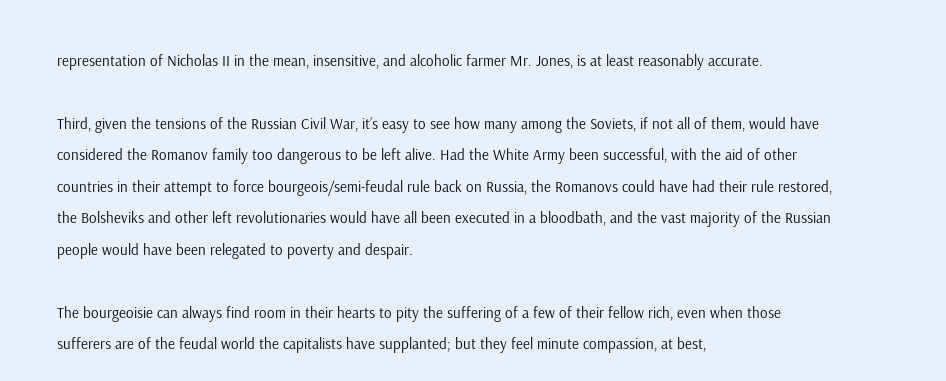representation of Nicholas II in the mean, insensitive, and alcoholic farmer Mr. Jones, is at least reasonably accurate.

Third, given the tensions of the Russian Civil War, it’s easy to see how many among the Soviets, if not all of them, would have considered the Romanov family too dangerous to be left alive. Had the White Army been successful, with the aid of other countries in their attempt to force bourgeois/semi-feudal rule back on Russia, the Romanovs could have had their rule restored, the Bolsheviks and other left revolutionaries would have all been executed in a bloodbath, and the vast majority of the Russian people would have been relegated to poverty and despair.

The bourgeoisie can always find room in their hearts to pity the suffering of a few of their fellow rich, even when those sufferers are of the feudal world the capitalists have supplanted; but they feel minute compassion, at best,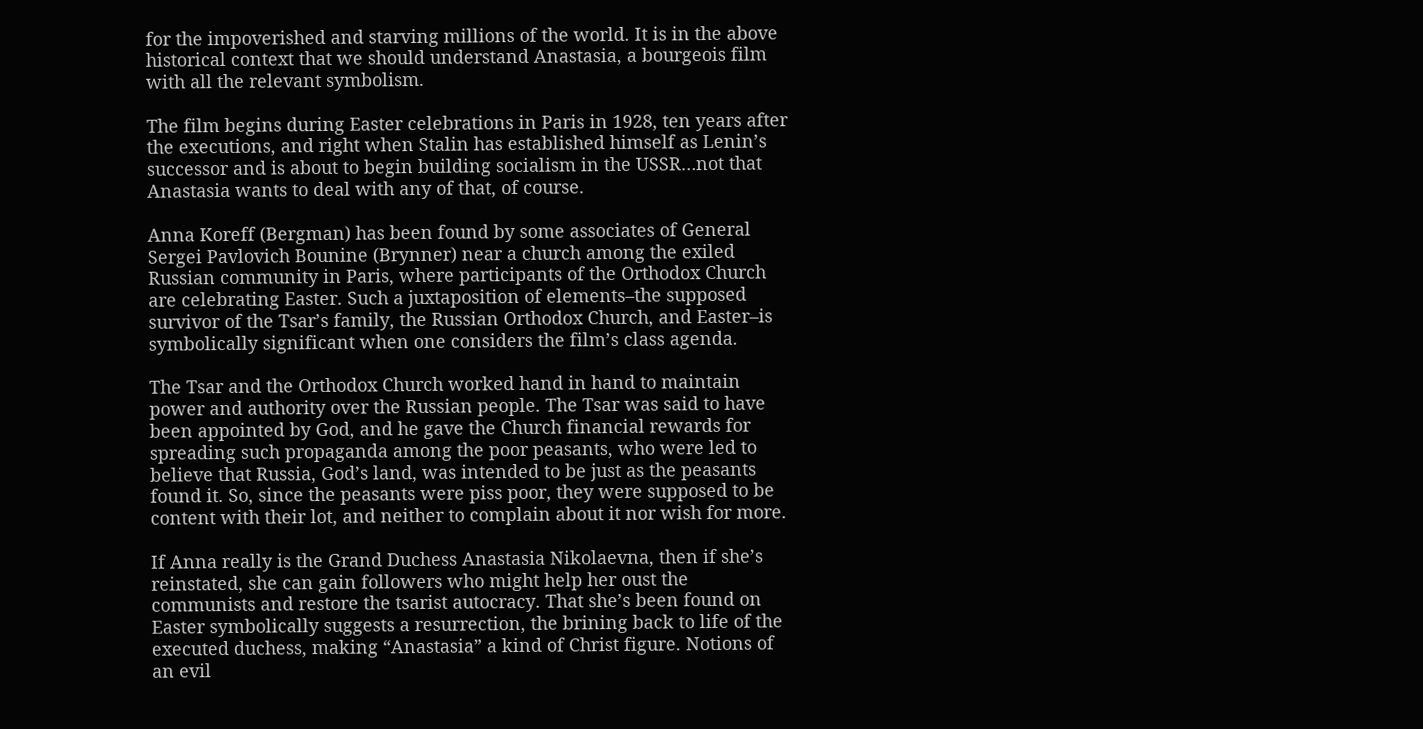for the impoverished and starving millions of the world. It is in the above historical context that we should understand Anastasia, a bourgeois film with all the relevant symbolism.

The film begins during Easter celebrations in Paris in 1928, ten years after the executions, and right when Stalin has established himself as Lenin’s successor and is about to begin building socialism in the USSR…not that Anastasia wants to deal with any of that, of course.

Anna Koreff (Bergman) has been found by some associates of General Sergei Pavlovich Bounine (Brynner) near a church among the exiled Russian community in Paris, where participants of the Orthodox Church are celebrating Easter. Such a juxtaposition of elements–the supposed survivor of the Tsar’s family, the Russian Orthodox Church, and Easter–is symbolically significant when one considers the film’s class agenda.

The Tsar and the Orthodox Church worked hand in hand to maintain power and authority over the Russian people. The Tsar was said to have been appointed by God, and he gave the Church financial rewards for spreading such propaganda among the poor peasants, who were led to believe that Russia, God’s land, was intended to be just as the peasants found it. So, since the peasants were piss poor, they were supposed to be content with their lot, and neither to complain about it nor wish for more.

If Anna really is the Grand Duchess Anastasia Nikolaevna, then if she’s reinstated, she can gain followers who might help her oust the communists and restore the tsarist autocracy. That she’s been found on Easter symbolically suggests a resurrection, the brining back to life of the executed duchess, making “Anastasia” a kind of Christ figure. Notions of an evil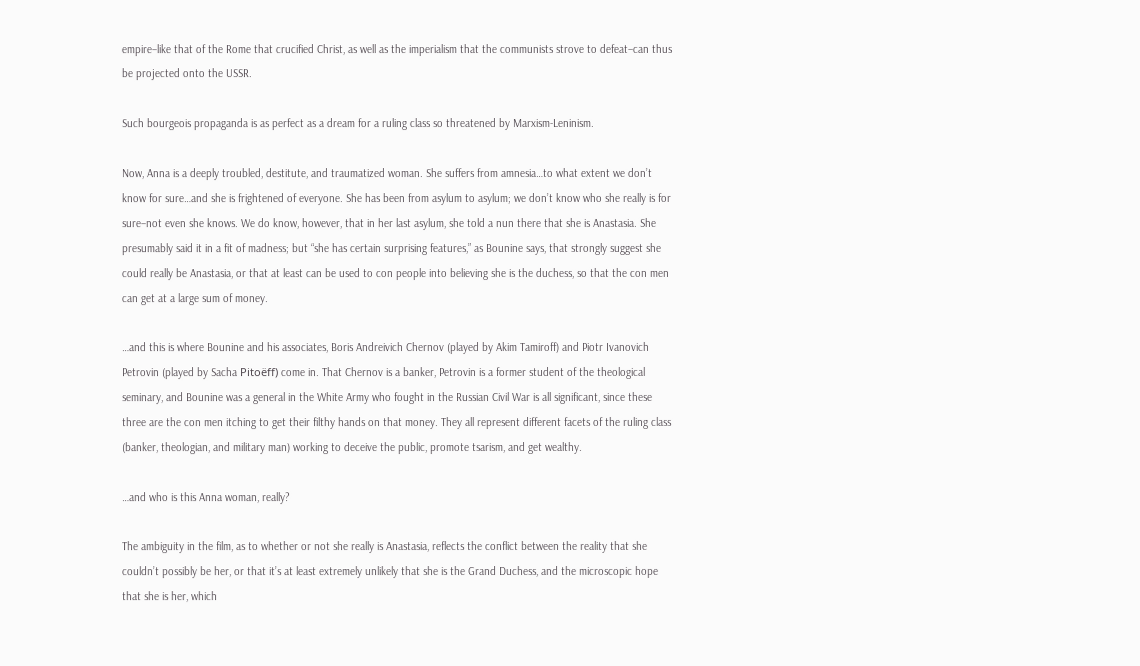empire–like that of the Rome that crucified Christ, as well as the imperialism that the communists strove to defeat–can thus be projected onto the USSR.

Such bourgeois propaganda is as perfect as a dream for a ruling class so threatened by Marxism-Leninism.

Now, Anna is a deeply troubled, destitute, and traumatized woman. She suffers from amnesia…to what extent we don’t know for sure…and she is frightened of everyone. She has been from asylum to asylum; we don’t know who she really is for sure–not even she knows. We do know, however, that in her last asylum, she told a nun there that she is Anastasia. She presumably said it in a fit of madness; but “she has certain surprising features,” as Bounine says, that strongly suggest she could really be Anastasia, or that at least can be used to con people into believing she is the duchess, so that the con men can get at a large sum of money.

…and this is where Bounine and his associates, Boris Andreivich Chernov (played by Akim Tamiroff) and Piotr Ivanovich Petrovin (played by Sacha Pitoëff) come in. That Chernov is a banker, Petrovin is a former student of the theological seminary, and Bounine was a general in the White Army who fought in the Russian Civil War is all significant, since these three are the con men itching to get their filthy hands on that money. They all represent different facets of the ruling class (banker, theologian, and military man) working to deceive the public, promote tsarism, and get wealthy.

…and who is this Anna woman, really?

The ambiguity in the film, as to whether or not she really is Anastasia, reflects the conflict between the reality that she couldn’t possibly be her, or that it’s at least extremely unlikely that she is the Grand Duchess, and the microscopic hope that she is her, which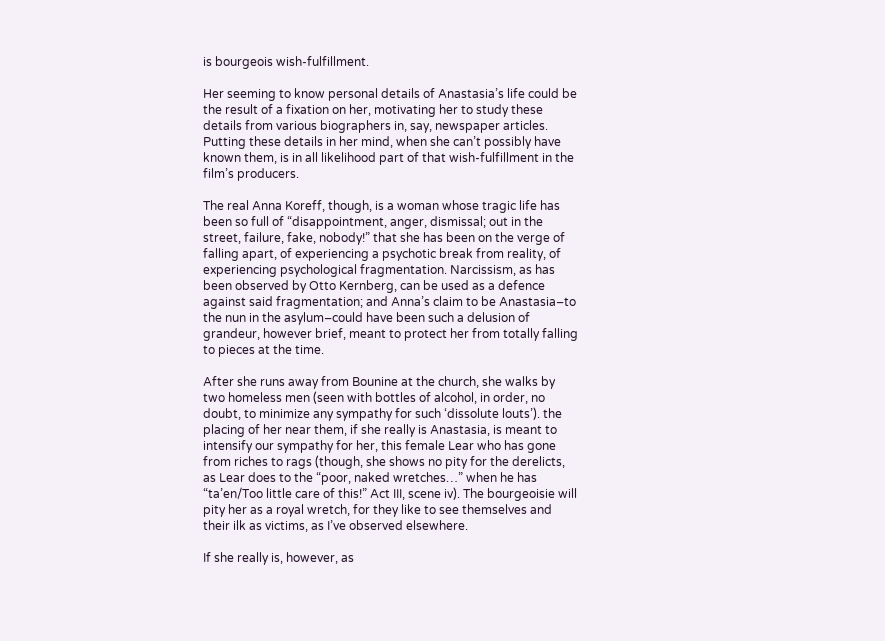is bourgeois wish-fulfillment.

Her seeming to know personal details of Anastasia’s life could be the result of a fixation on her, motivating her to study these details from various biographers in, say, newspaper articles. Putting these details in her mind, when she can’t possibly have known them, is in all likelihood part of that wish-fulfillment in the film’s producers.

The real Anna Koreff, though, is a woman whose tragic life has been so full of “disappointment, anger, dismissal; out in the street, failure, fake, nobody!” that she has been on the verge of falling apart, of experiencing a psychotic break from reality, of experiencing psychological fragmentation. Narcissism, as has been observed by Otto Kernberg, can be used as a defence against said fragmentation; and Anna’s claim to be Anastasia–to the nun in the asylum–could have been such a delusion of grandeur, however brief, meant to protect her from totally falling to pieces at the time.

After she runs away from Bounine at the church, she walks by two homeless men (seen with bottles of alcohol, in order, no doubt, to minimize any sympathy for such ‘dissolute louts’). the placing of her near them, if she really is Anastasia, is meant to intensify our sympathy for her, this female Lear who has gone from riches to rags (though, she shows no pity for the derelicts, as Lear does to the “poor, naked wretches…” when he has “ta’en/Too little care of this!” Act III, scene iv). The bourgeoisie will pity her as a royal wretch, for they like to see themselves and their ilk as victims, as I’ve observed elsewhere.

If she really is, however, as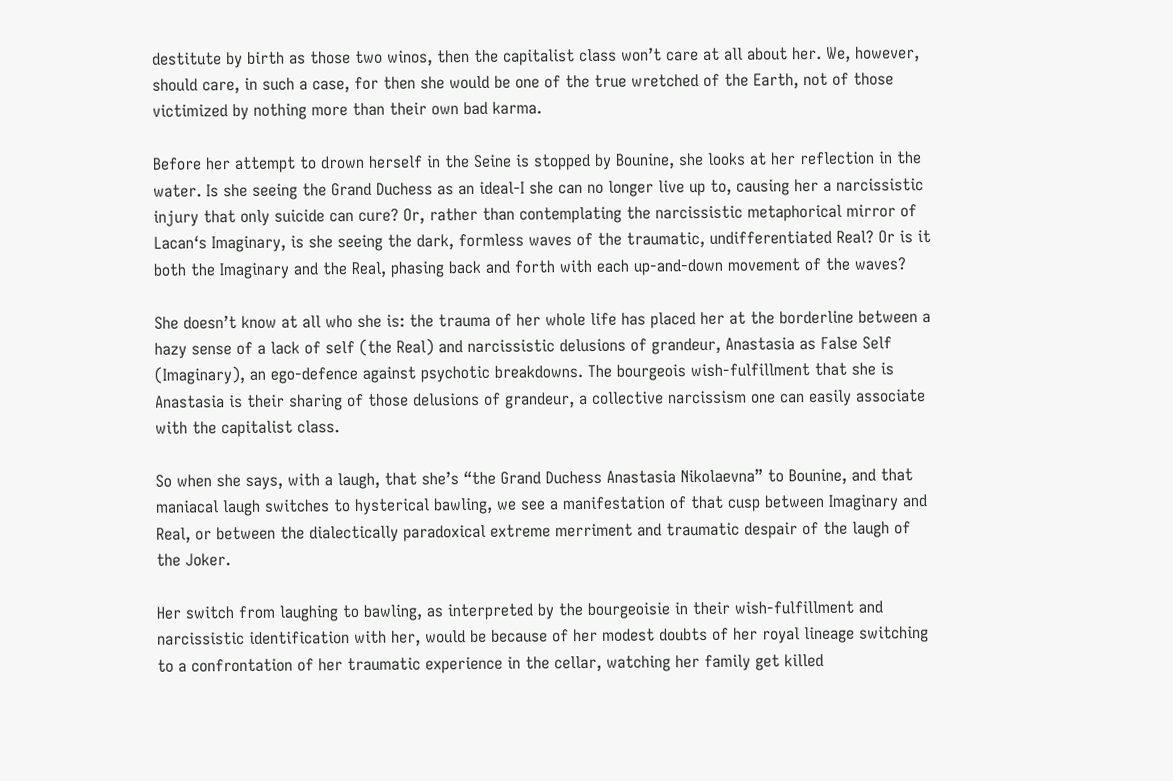destitute by birth as those two winos, then the capitalist class won’t care at all about her. We, however, should care, in such a case, for then she would be one of the true wretched of the Earth, not of those victimized by nothing more than their own bad karma.

Before her attempt to drown herself in the Seine is stopped by Bounine, she looks at her reflection in the water. Is she seeing the Grand Duchess as an ideal-I she can no longer live up to, causing her a narcissistic injury that only suicide can cure? Or, rather than contemplating the narcissistic metaphorical mirror of Lacan‘s Imaginary, is she seeing the dark, formless waves of the traumatic, undifferentiated Real? Or is it both the Imaginary and the Real, phasing back and forth with each up-and-down movement of the waves?

She doesn’t know at all who she is: the trauma of her whole life has placed her at the borderline between a hazy sense of a lack of self (the Real) and narcissistic delusions of grandeur, Anastasia as False Self (Imaginary), an ego-defence against psychotic breakdowns. The bourgeois wish-fulfillment that she is Anastasia is their sharing of those delusions of grandeur, a collective narcissism one can easily associate with the capitalist class.

So when she says, with a laugh, that she’s “the Grand Duchess Anastasia Nikolaevna” to Bounine, and that maniacal laugh switches to hysterical bawling, we see a manifestation of that cusp between Imaginary and Real, or between the dialectically paradoxical extreme merriment and traumatic despair of the laugh of the Joker.

Her switch from laughing to bawling, as interpreted by the bourgeoisie in their wish-fulfillment and narcissistic identification with her, would be because of her modest doubts of her royal lineage switching to a confrontation of her traumatic experience in the cellar, watching her family get killed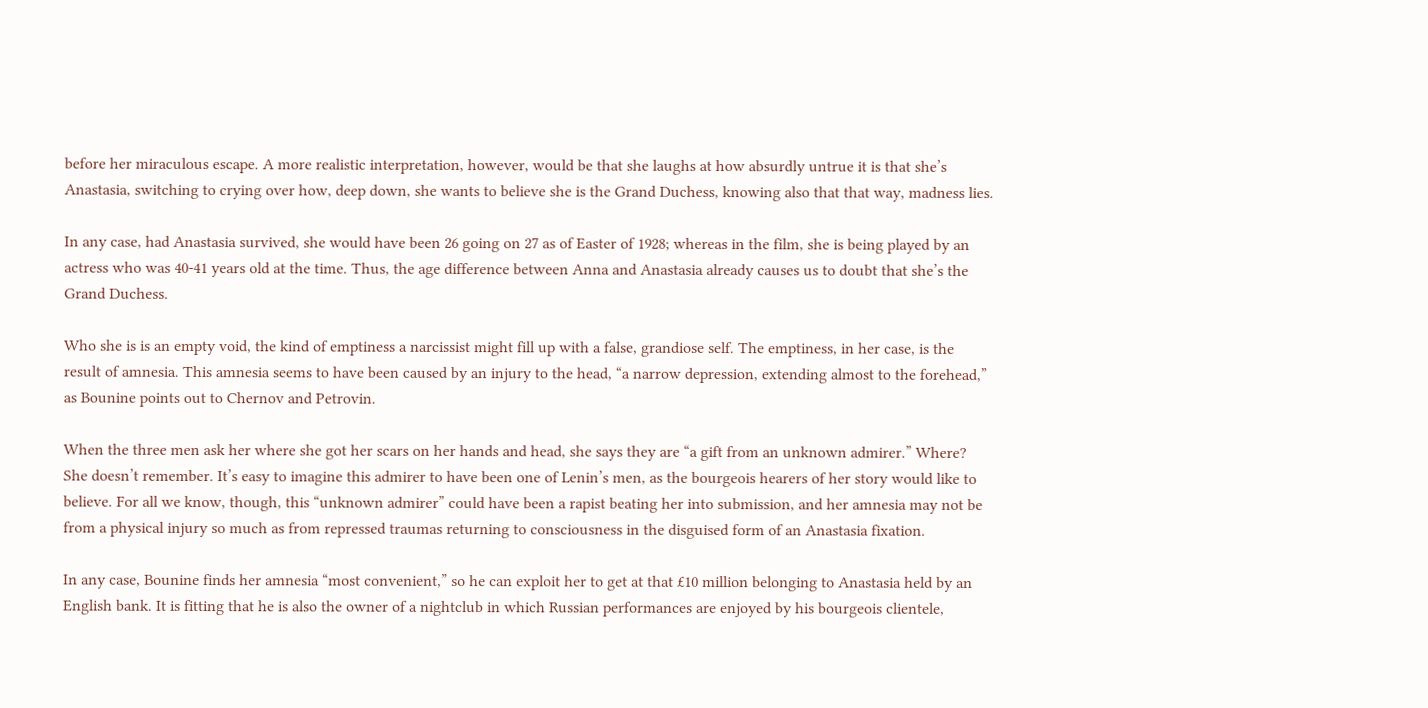before her miraculous escape. A more realistic interpretation, however, would be that she laughs at how absurdly untrue it is that she’s Anastasia, switching to crying over how, deep down, she wants to believe she is the Grand Duchess, knowing also that that way, madness lies.

In any case, had Anastasia survived, she would have been 26 going on 27 as of Easter of 1928; whereas in the film, she is being played by an actress who was 40-41 years old at the time. Thus, the age difference between Anna and Anastasia already causes us to doubt that she’s the Grand Duchess.

Who she is is an empty void, the kind of emptiness a narcissist might fill up with a false, grandiose self. The emptiness, in her case, is the result of amnesia. This amnesia seems to have been caused by an injury to the head, “a narrow depression, extending almost to the forehead,” as Bounine points out to Chernov and Petrovin.

When the three men ask her where she got her scars on her hands and head, she says they are “a gift from an unknown admirer.” Where? She doesn’t remember. It’s easy to imagine this admirer to have been one of Lenin’s men, as the bourgeois hearers of her story would like to believe. For all we know, though, this “unknown admirer” could have been a rapist beating her into submission, and her amnesia may not be from a physical injury so much as from repressed traumas returning to consciousness in the disguised form of an Anastasia fixation.

In any case, Bounine finds her amnesia “most convenient,” so he can exploit her to get at that £10 million belonging to Anastasia held by an English bank. It is fitting that he is also the owner of a nightclub in which Russian performances are enjoyed by his bourgeois clientele,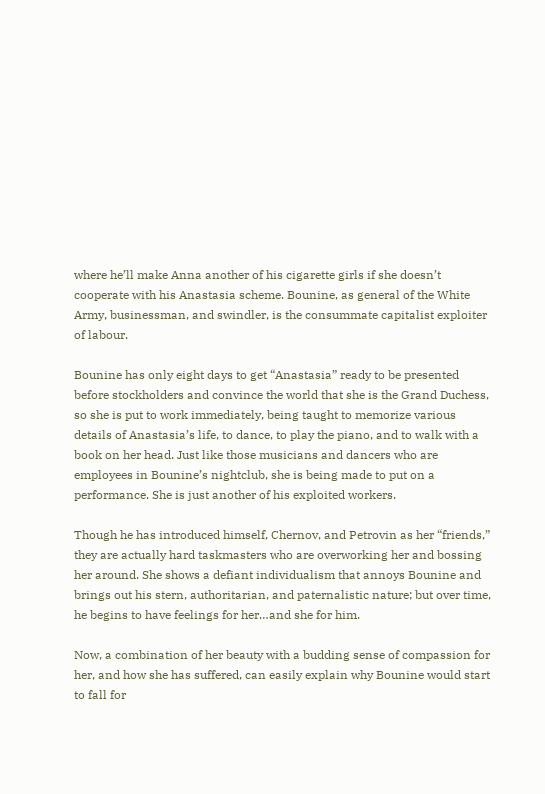where he’ll make Anna another of his cigarette girls if she doesn’t cooperate with his Anastasia scheme. Bounine, as general of the White Army, businessman, and swindler, is the consummate capitalist exploiter of labour.

Bounine has only eight days to get “Anastasia” ready to be presented before stockholders and convince the world that she is the Grand Duchess, so she is put to work immediately, being taught to memorize various details of Anastasia’s life, to dance, to play the piano, and to walk with a book on her head. Just like those musicians and dancers who are employees in Bounine’s nightclub, she is being made to put on a performance. She is just another of his exploited workers.

Though he has introduced himself, Chernov, and Petrovin as her “friends,” they are actually hard taskmasters who are overworking her and bossing her around. She shows a defiant individualism that annoys Bounine and brings out his stern, authoritarian, and paternalistic nature; but over time, he begins to have feelings for her…and she for him.

Now, a combination of her beauty with a budding sense of compassion for her, and how she has suffered, can easily explain why Bounine would start to fall for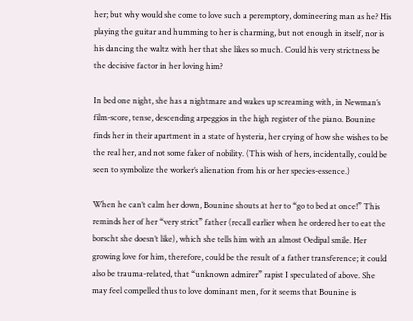her; but why would she come to love such a peremptory, domineering man as he? His playing the guitar and humming to her is charming, but not enough in itself, nor is his dancing the waltz with her that she likes so much. Could his very strictness be the decisive factor in her loving him?

In bed one night, she has a nightmare and wakes up screaming with, in Newman’s film-score, tense, descending arpeggios in the high register of the piano. Bounine finds her in their apartment in a state of hysteria, her crying of how she wishes to be the real her, and not some faker of nobility. (This wish of hers, incidentally, could be seen to symbolize the worker’s alienation from his or her species-essence.)

When he can’t calm her down, Bounine shouts at her to “go to bed at once!” This reminds her of her “very strict” father (recall earlier when he ordered her to eat the borscht she doesn’t like), which she tells him with an almost Oedipal smile. Her growing love for him, therefore, could be the result of a father transference; it could also be trauma-related, that “unknown admirer” rapist I speculated of above. She may feel compelled thus to love dominant men, for it seems that Bounine is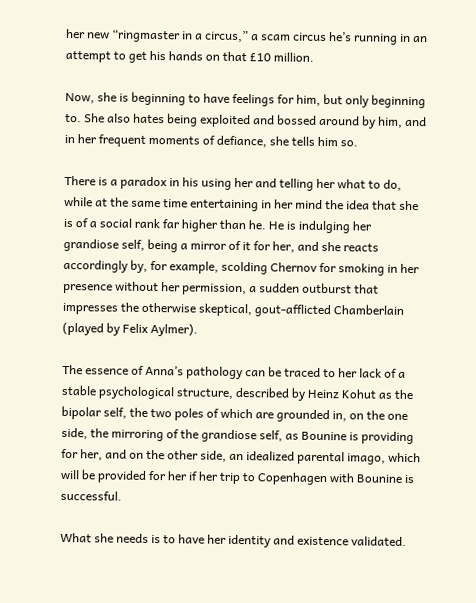her new “ringmaster in a circus,” a scam circus he’s running in an attempt to get his hands on that £10 million.

Now, she is beginning to have feelings for him, but only beginning to. She also hates being exploited and bossed around by him, and in her frequent moments of defiance, she tells him so.

There is a paradox in his using her and telling her what to do, while at the same time entertaining in her mind the idea that she is of a social rank far higher than he. He is indulging her grandiose self, being a mirror of it for her, and she reacts accordingly by, for example, scolding Chernov for smoking in her presence without her permission, a sudden outburst that impresses the otherwise skeptical, gout-afflicted Chamberlain (played by Felix Aylmer).

The essence of Anna’s pathology can be traced to her lack of a stable psychological structure, described by Heinz Kohut as the bipolar self, the two poles of which are grounded in, on the one side, the mirroring of the grandiose self, as Bounine is providing for her, and on the other side, an idealized parental imago, which will be provided for her if her trip to Copenhagen with Bounine is successful.

What she needs is to have her identity and existence validated.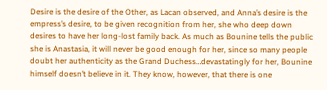Desire is the desire of the Other, as Lacan observed, and Anna’s desire is the empress’s desire, to be given recognition from her, she who deep down desires to have her long-lost family back. As much as Bounine tells the public she is Anastasia, it will never be good enough for her, since so many people doubt her authenticity as the Grand Duchess…devastatingly for her, Bounine himself doesn’t believe in it. They know, however, that there is one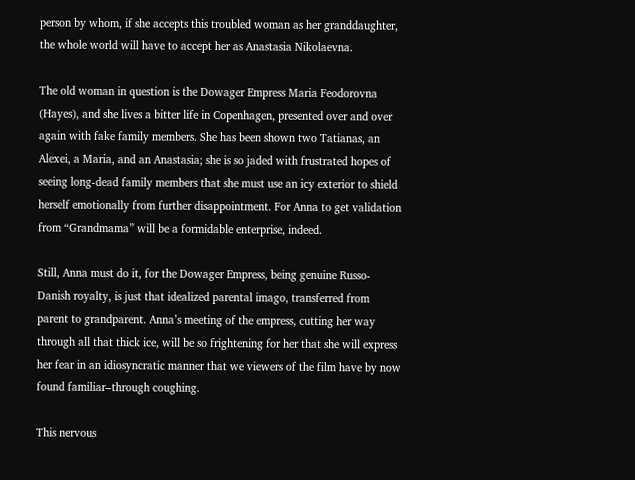person by whom, if she accepts this troubled woman as her granddaughter, the whole world will have to accept her as Anastasia Nikolaevna.

The old woman in question is the Dowager Empress Maria Feodorovna (Hayes), and she lives a bitter life in Copenhagen, presented over and over again with fake family members. She has been shown two Tatianas, an Alexei, a Maria, and an Anastasia; she is so jaded with frustrated hopes of seeing long-dead family members that she must use an icy exterior to shield herself emotionally from further disappointment. For Anna to get validation from “Grandmama” will be a formidable enterprise, indeed.

Still, Anna must do it, for the Dowager Empress, being genuine Russo-Danish royalty, is just that idealized parental imago, transferred from parent to grandparent. Anna’s meeting of the empress, cutting her way through all that thick ice, will be so frightening for her that she will express her fear in an idiosyncratic manner that we viewers of the film have by now found familiar–through coughing.

This nervous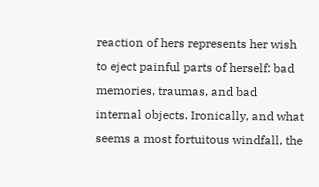reaction of hers represents her wish to eject painful parts of herself: bad memories, traumas, and bad internal objects. Ironically, and what seems a most fortuitous windfall, the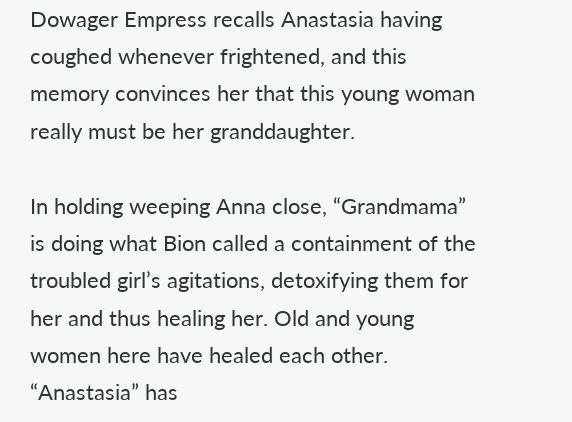Dowager Empress recalls Anastasia having coughed whenever frightened, and this memory convinces her that this young woman really must be her granddaughter.

In holding weeping Anna close, “Grandmama” is doing what Bion called a containment of the troubled girl’s agitations, detoxifying them for her and thus healing her. Old and young women here have healed each other. “Anastasia” has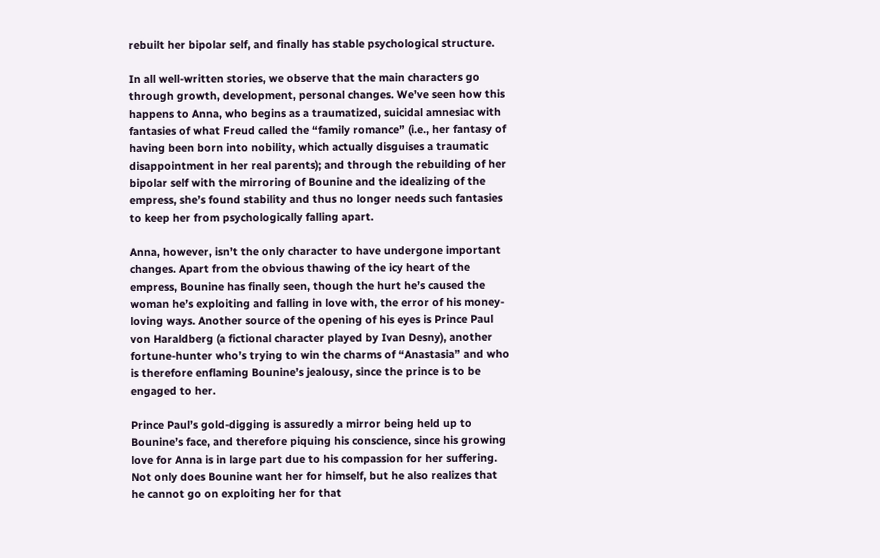rebuilt her bipolar self, and finally has stable psychological structure.

In all well-written stories, we observe that the main characters go through growth, development, personal changes. We’ve seen how this happens to Anna, who begins as a traumatized, suicidal amnesiac with fantasies of what Freud called the “family romance” (i.e., her fantasy of having been born into nobility, which actually disguises a traumatic disappointment in her real parents); and through the rebuilding of her bipolar self with the mirroring of Bounine and the idealizing of the empress, she’s found stability and thus no longer needs such fantasies to keep her from psychologically falling apart.

Anna, however, isn’t the only character to have undergone important changes. Apart from the obvious thawing of the icy heart of the empress, Bounine has finally seen, though the hurt he’s caused the woman he’s exploiting and falling in love with, the error of his money-loving ways. Another source of the opening of his eyes is Prince Paul von Haraldberg (a fictional character played by Ivan Desny), another fortune-hunter who’s trying to win the charms of “Anastasia” and who is therefore enflaming Bounine’s jealousy, since the prince is to be engaged to her.

Prince Paul’s gold-digging is assuredly a mirror being held up to Bounine’s face, and therefore piquing his conscience, since his growing love for Anna is in large part due to his compassion for her suffering. Not only does Bounine want her for himself, but he also realizes that he cannot go on exploiting her for that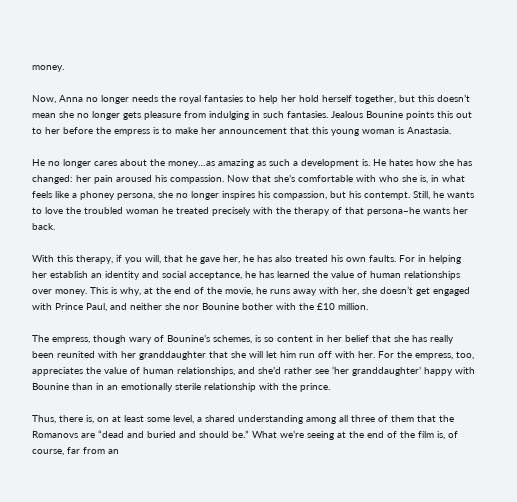money.

Now, Anna no longer needs the royal fantasies to help her hold herself together, but this doesn’t mean she no longer gets pleasure from indulging in such fantasies. Jealous Bounine points this out to her before the empress is to make her announcement that this young woman is Anastasia.

He no longer cares about the money…as amazing as such a development is. He hates how she has changed: her pain aroused his compassion. Now that she’s comfortable with who she is, in what feels like a phoney persona, she no longer inspires his compassion, but his contempt. Still, he wants to love the troubled woman he treated precisely with the therapy of that persona–he wants her back.

With this therapy, if you will, that he gave her, he has also treated his own faults. For in helping her establish an identity and social acceptance, he has learned the value of human relationships over money. This is why, at the end of the movie, he runs away with her, she doesn’t get engaged with Prince Paul, and neither she nor Bounine bother with the £10 million.

The empress, though wary of Bounine’s schemes, is so content in her belief that she has really been reunited with her granddaughter that she will let him run off with her. For the empress, too, appreciates the value of human relationships, and she’d rather see ‘her granddaughter’ happy with Bounine than in an emotionally sterile relationship with the prince.

Thus, there is, on at least some level, a shared understanding among all three of them that the Romanovs are “dead and buried and should be.” What we’re seeing at the end of the film is, of course, far from an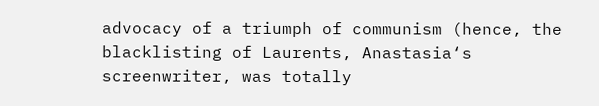advocacy of a triumph of communism (hence, the blacklisting of Laurents, Anastasia‘s screenwriter, was totally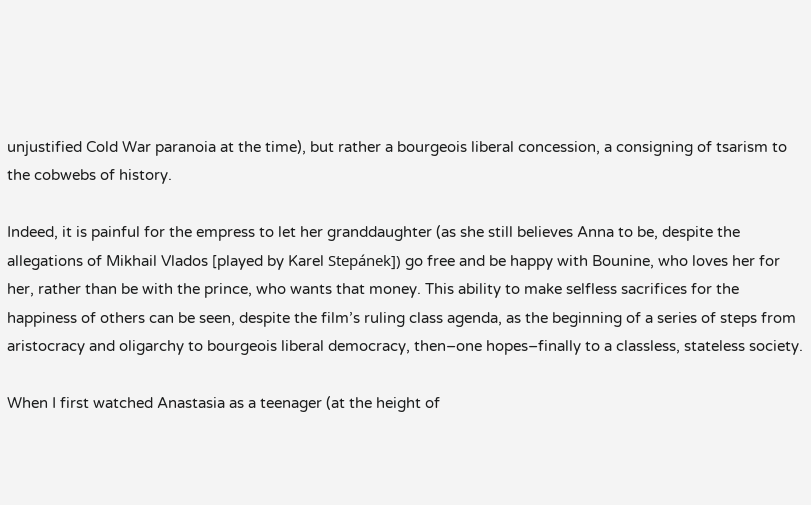unjustified Cold War paranoia at the time), but rather a bourgeois liberal concession, a consigning of tsarism to the cobwebs of history.

Indeed, it is painful for the empress to let her granddaughter (as she still believes Anna to be, despite the allegations of Mikhail Vlados [played by Karel Stepánek]) go free and be happy with Bounine, who loves her for her, rather than be with the prince, who wants that money. This ability to make selfless sacrifices for the happiness of others can be seen, despite the film’s ruling class agenda, as the beginning of a series of steps from aristocracy and oligarchy to bourgeois liberal democracy, then–one hopes–finally to a classless, stateless society.

When I first watched Anastasia as a teenager (at the height of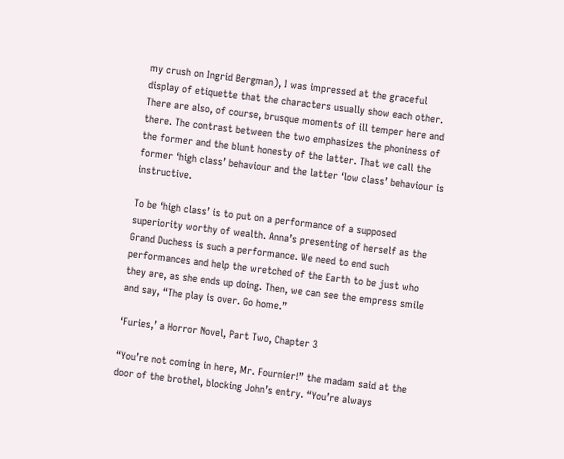my crush on Ingrid Bergman), I was impressed at the graceful display of etiquette that the characters usually show each other. There are also, of course, brusque moments of ill temper here and there. The contrast between the two emphasizes the phoniness of the former and the blunt honesty of the latter. That we call the former ‘high class’ behaviour and the latter ‘low class’ behaviour is instructive.

To be ‘high class’ is to put on a performance of a supposed superiority worthy of wealth. Anna’s presenting of herself as the Grand Duchess is such a performance. We need to end such performances and help the wretched of the Earth to be just who they are, as she ends up doing. Then, we can see the empress smile and say, “The play is over. Go home.”

‘Furies,’ a Horror Novel, Part Two, Chapter 3

“You’re not coming in here, Mr. Fournier!” the madam said at the door of the brothel, blocking John’s entry. “You’re always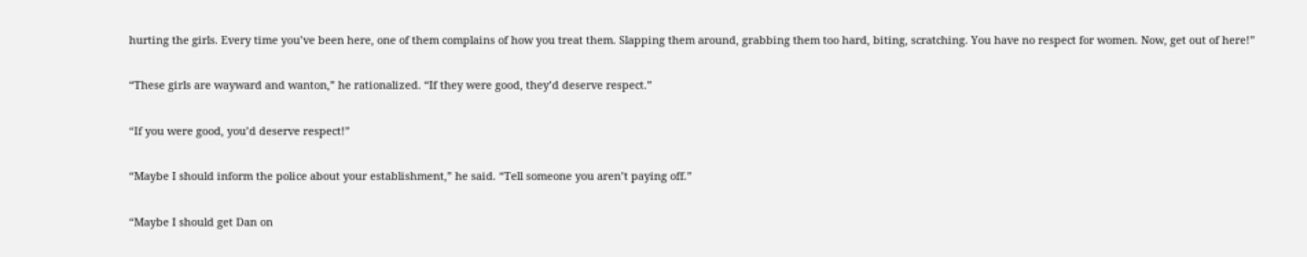hurting the girls. Every time you’ve been here, one of them complains of how you treat them. Slapping them around, grabbing them too hard, biting, scratching. You have no respect for women. Now, get out of here!”

“These girls are wayward and wanton,” he rationalized. “If they were good, they’d deserve respect.”

“If you were good, you’d deserve respect!”

“Maybe I should inform the police about your establishment,” he said. “Tell someone you aren’t paying off.”

“Maybe I should get Dan on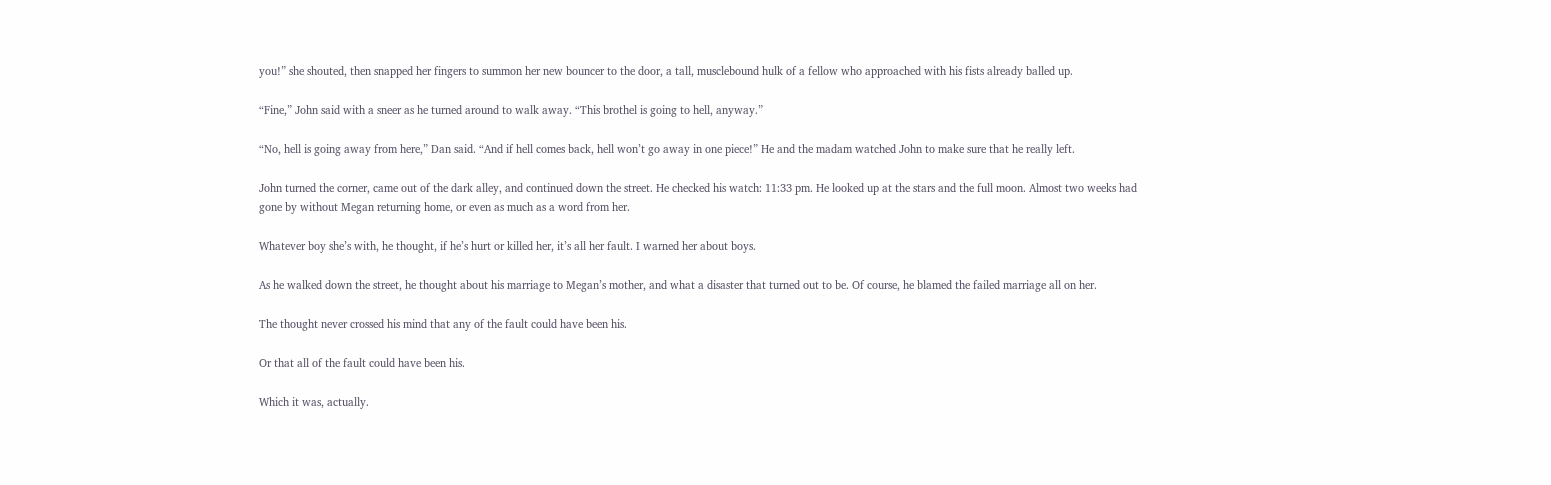you!” she shouted, then snapped her fingers to summon her new bouncer to the door, a tall, musclebound hulk of a fellow who approached with his fists already balled up.

“Fine,” John said with a sneer as he turned around to walk away. “This brothel is going to hell, anyway.”

“No, hell is going away from here,” Dan said. “And if hell comes back, hell won’t go away in one piece!” He and the madam watched John to make sure that he really left.

John turned the corner, came out of the dark alley, and continued down the street. He checked his watch: 11:33 pm. He looked up at the stars and the full moon. Almost two weeks had gone by without Megan returning home, or even as much as a word from her.

Whatever boy she’s with, he thought, if he’s hurt or killed her, it’s all her fault. I warned her about boys.

As he walked down the street, he thought about his marriage to Megan’s mother, and what a disaster that turned out to be. Of course, he blamed the failed marriage all on her.

The thought never crossed his mind that any of the fault could have been his.

Or that all of the fault could have been his.

Which it was, actually.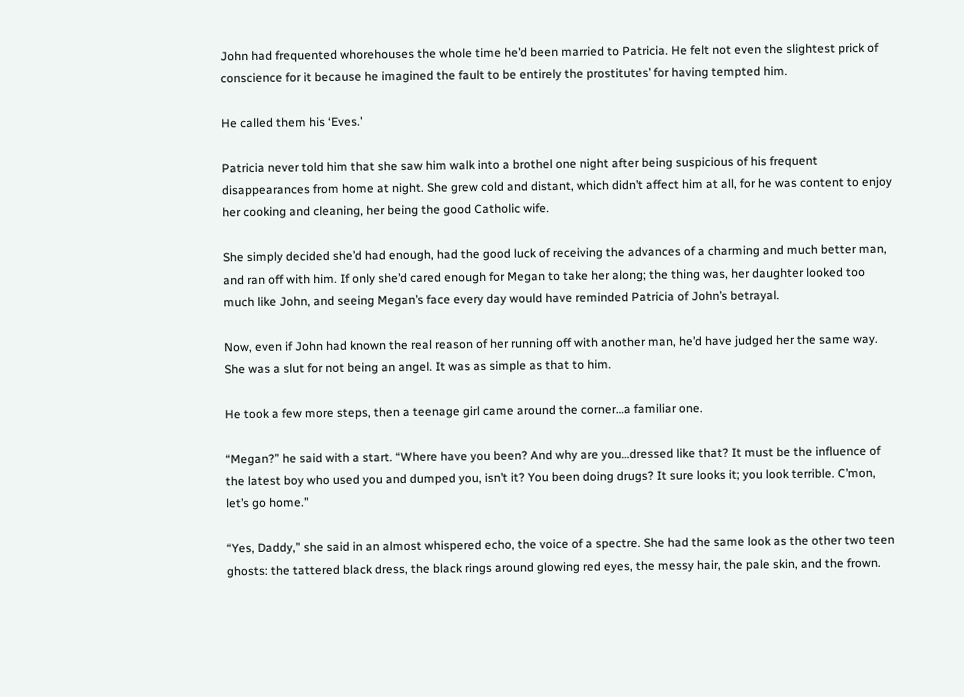John had frequented whorehouses the whole time he’d been married to Patricia. He felt not even the slightest prick of conscience for it because he imagined the fault to be entirely the prostitutes’ for having tempted him.

He called them his ‘Eves.’

Patricia never told him that she saw him walk into a brothel one night after being suspicious of his frequent disappearances from home at night. She grew cold and distant, which didn’t affect him at all, for he was content to enjoy her cooking and cleaning, her being the good Catholic wife.

She simply decided she’d had enough, had the good luck of receiving the advances of a charming and much better man, and ran off with him. If only she’d cared enough for Megan to take her along; the thing was, her daughter looked too much like John, and seeing Megan’s face every day would have reminded Patricia of John’s betrayal.

Now, even if John had known the real reason of her running off with another man, he’d have judged her the same way. She was a slut for not being an angel. It was as simple as that to him.

He took a few more steps, then a teenage girl came around the corner…a familiar one.

“Megan?” he said with a start. “Where have you been? And why are you…dressed like that? It must be the influence of the latest boy who used you and dumped you, isn’t it? You been doing drugs? It sure looks it; you look terrible. C’mon, let’s go home.”

“Yes, Daddy,” she said in an almost whispered echo, the voice of a spectre. She had the same look as the other two teen ghosts: the tattered black dress, the black rings around glowing red eyes, the messy hair, the pale skin, and the frown.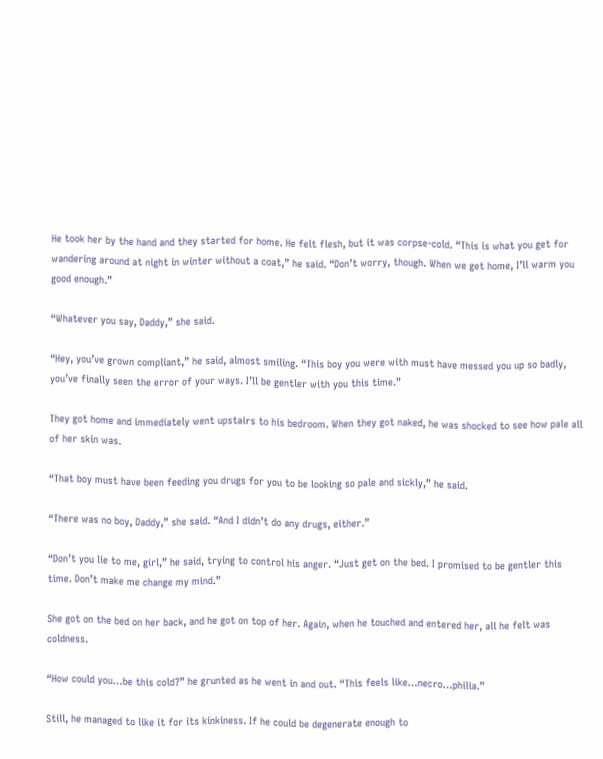He took her by the hand and they started for home. He felt flesh, but it was corpse-cold. “This is what you get for wandering around at night in winter without a coat,” he said. “Don’t worry, though. When we get home, I’ll warm you good enough.”

“Whatever you say, Daddy,” she said.

“Hey, you’ve grown compliant,” he said, almost smiling. “This boy you were with must have messed you up so badly, you’ve finally seen the error of your ways. I’ll be gentler with you this time.”

They got home and immediately went upstairs to his bedroom. When they got naked, he was shocked to see how pale all of her skin was.

“That boy must have been feeding you drugs for you to be looking so pale and sickly,” he said.

“There was no boy, Daddy,” she said. “And I didn’t do any drugs, either.”

“Don’t you lie to me, girl,” he said, trying to control his anger. “Just get on the bed. I promised to be gentler this time. Don’t make me change my mind.”

She got on the bed on her back, and he got on top of her. Again, when he touched and entered her, all he felt was coldness.

“How could you…be this cold?” he grunted as he went in and out. “This feels like…necro…philia.”

Still, he managed to like it for its kinkiness. If he could be degenerate enough to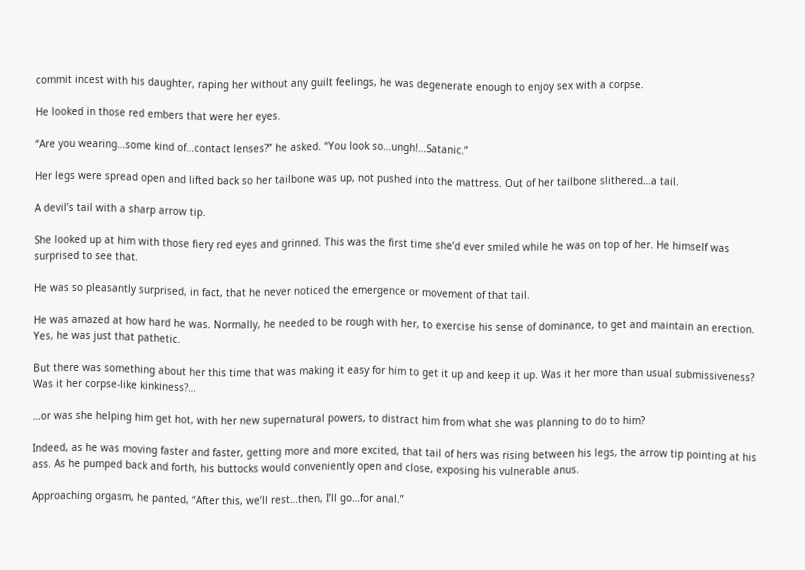commit incest with his daughter, raping her without any guilt feelings, he was degenerate enough to enjoy sex with a corpse.

He looked in those red embers that were her eyes.

“Are you wearing…some kind of…contact lenses?” he asked. “You look so…ungh!…Satanic.”

Her legs were spread open and lifted back so her tailbone was up, not pushed into the mattress. Out of her tailbone slithered…a tail.

A devil’s tail with a sharp arrow tip.

She looked up at him with those fiery red eyes and grinned. This was the first time she’d ever smiled while he was on top of her. He himself was surprised to see that.

He was so pleasantly surprised, in fact, that he never noticed the emergence or movement of that tail.

He was amazed at how hard he was. Normally, he needed to be rough with her, to exercise his sense of dominance, to get and maintain an erection. Yes, he was just that pathetic.

But there was something about her this time that was making it easy for him to get it up and keep it up. Was it her more than usual submissiveness? Was it her corpse-like kinkiness?…

…or was she helping him get hot, with her new supernatural powers, to distract him from what she was planning to do to him?

Indeed, as he was moving faster and faster, getting more and more excited, that tail of hers was rising between his legs, the arrow tip pointing at his ass. As he pumped back and forth, his buttocks would conveniently open and close, exposing his vulnerable anus.

Approaching orgasm, he panted, “After this, we’ll rest…then, I’ll go…for anal.”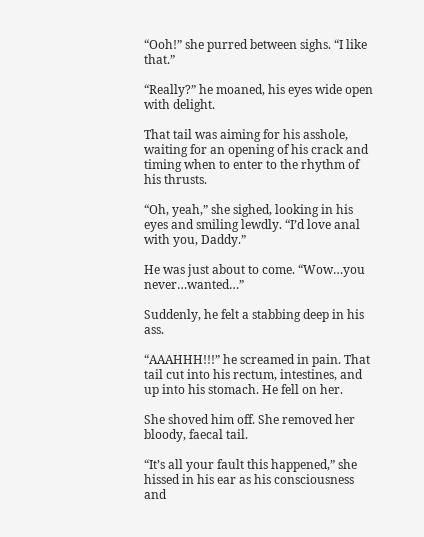“Ooh!” she purred between sighs. “I like that.”

“Really?” he moaned, his eyes wide open with delight.

That tail was aiming for his asshole, waiting for an opening of his crack and timing when to enter to the rhythm of his thrusts.

“Oh, yeah,” she sighed, looking in his eyes and smiling lewdly. “I’d love anal with you, Daddy.”

He was just about to come. “Wow…you never…wanted…”

Suddenly, he felt a stabbing deep in his ass.

“AAAHHH!!!” he screamed in pain. That tail cut into his rectum, intestines, and up into his stomach. He fell on her.

She shoved him off. She removed her bloody, faecal tail.

“It’s all your fault this happened,” she hissed in his ear as his consciousness and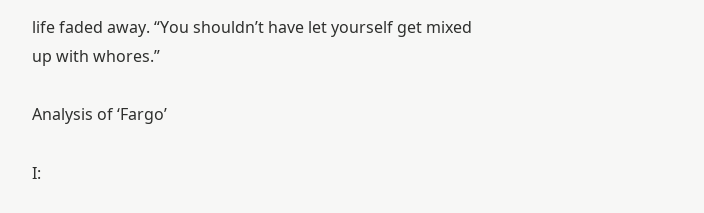life faded away. “You shouldn’t have let yourself get mixed up with whores.”

Analysis of ‘Fargo’

I: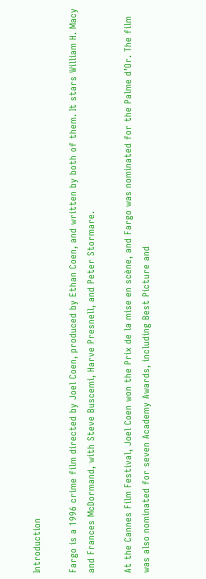Introduction

Fargo is a 1996 crime film directed by Joel Coen, produced by Ethan Coen, and written by both of them. It stars William H. Macy and Frances McDormand, with Steve Buscemi, Harve Presnell, and Peter Stormare.

At the Cannes Film Festival, Joel Coen won the Prix de la mise en scène, and Fargo was nominated for the Palme d’Or. The film was also nominated for seven Academy Awards, including Best Picture and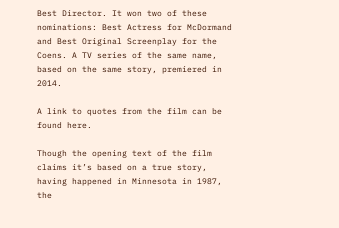Best Director. It won two of these nominations: Best Actress for McDormand and Best Original Screenplay for the Coens. A TV series of the same name, based on the same story, premiered in 2014.

A link to quotes from the film can be found here.

Though the opening text of the film claims it’s based on a true story, having happened in Minnesota in 1987, the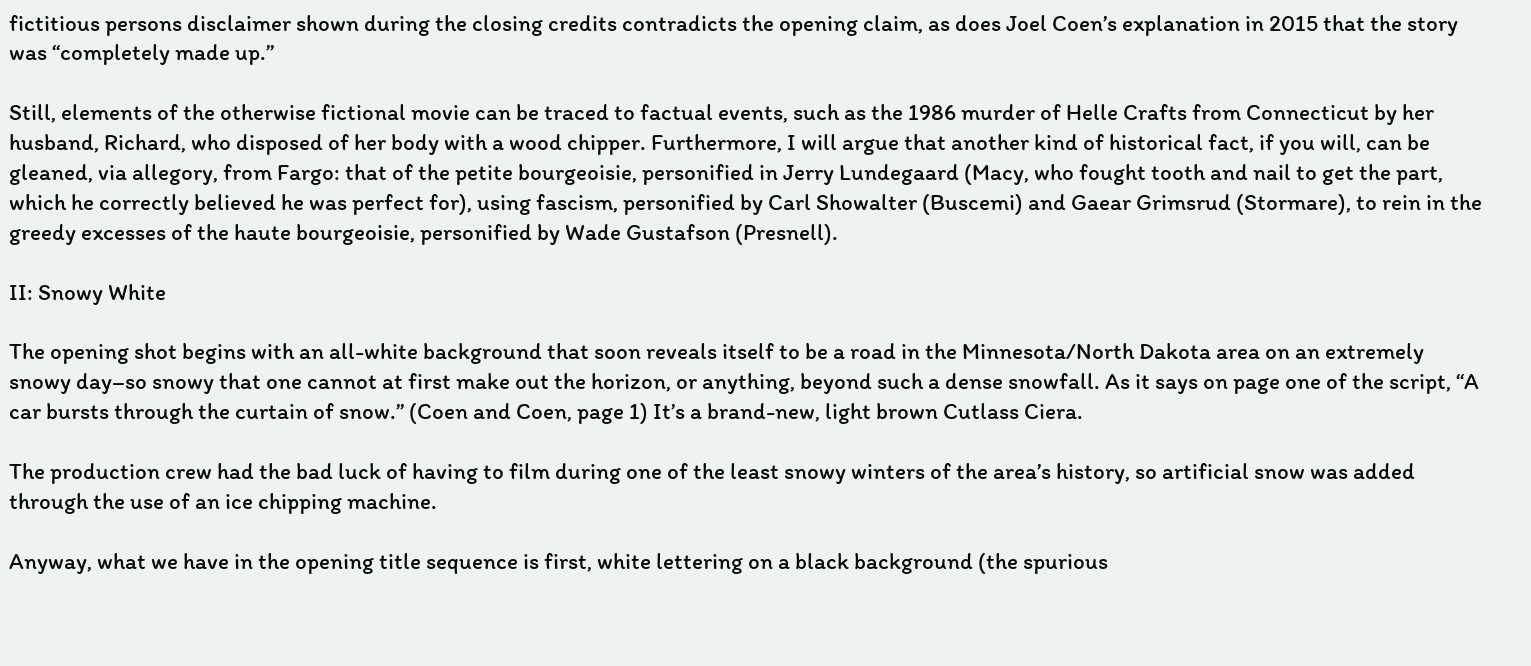fictitious persons disclaimer shown during the closing credits contradicts the opening claim, as does Joel Coen’s explanation in 2015 that the story was “completely made up.”

Still, elements of the otherwise fictional movie can be traced to factual events, such as the 1986 murder of Helle Crafts from Connecticut by her husband, Richard, who disposed of her body with a wood chipper. Furthermore, I will argue that another kind of historical fact, if you will, can be gleaned, via allegory, from Fargo: that of the petite bourgeoisie, personified in Jerry Lundegaard (Macy, who fought tooth and nail to get the part, which he correctly believed he was perfect for), using fascism, personified by Carl Showalter (Buscemi) and Gaear Grimsrud (Stormare), to rein in the greedy excesses of the haute bourgeoisie, personified by Wade Gustafson (Presnell).

II: Snowy White

The opening shot begins with an all-white background that soon reveals itself to be a road in the Minnesota/North Dakota area on an extremely snowy day–so snowy that one cannot at first make out the horizon, or anything, beyond such a dense snowfall. As it says on page one of the script, “A car bursts through the curtain of snow.” (Coen and Coen, page 1) It’s a brand-new, light brown Cutlass Ciera.

The production crew had the bad luck of having to film during one of the least snowy winters of the area’s history, so artificial snow was added through the use of an ice chipping machine.

Anyway, what we have in the opening title sequence is first, white lettering on a black background (the spurious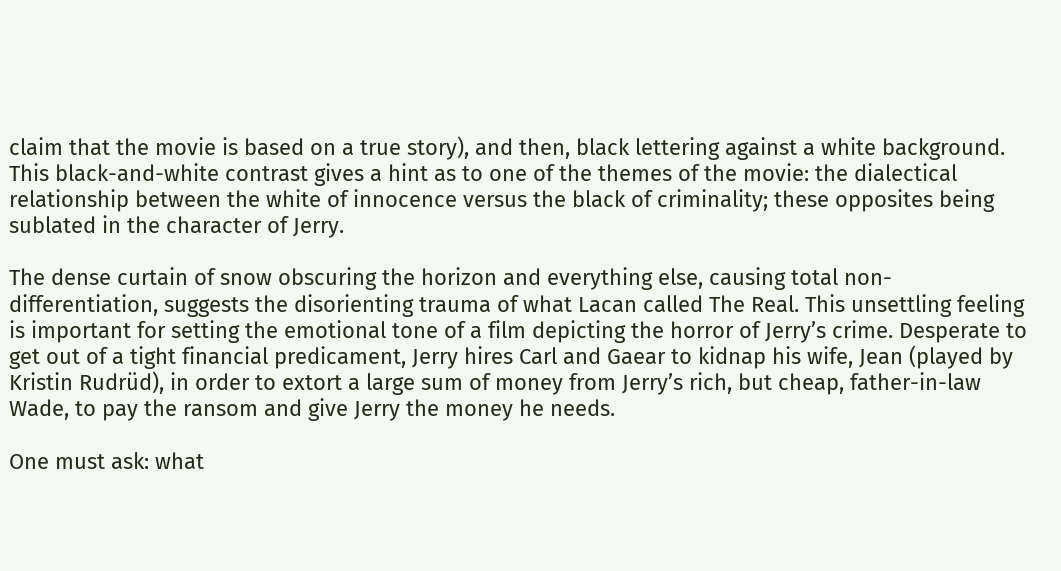claim that the movie is based on a true story), and then, black lettering against a white background. This black-and-white contrast gives a hint as to one of the themes of the movie: the dialectical relationship between the white of innocence versus the black of criminality; these opposites being sublated in the character of Jerry.

The dense curtain of snow obscuring the horizon and everything else, causing total non-differentiation, suggests the disorienting trauma of what Lacan called The Real. This unsettling feeling is important for setting the emotional tone of a film depicting the horror of Jerry’s crime. Desperate to get out of a tight financial predicament, Jerry hires Carl and Gaear to kidnap his wife, Jean (played by Kristin Rudrüd), in order to extort a large sum of money from Jerry’s rich, but cheap, father-in-law Wade, to pay the ransom and give Jerry the money he needs.

One must ask: what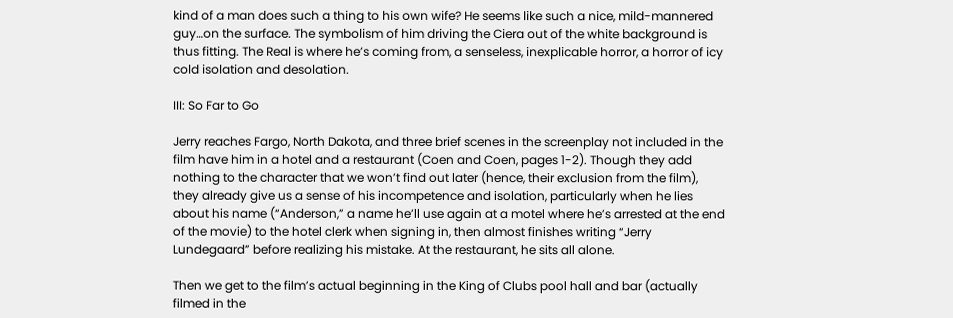kind of a man does such a thing to his own wife? He seems like such a nice, mild-mannered guy…on the surface. The symbolism of him driving the Ciera out of the white background is thus fitting. The Real is where he’s coming from, a senseless, inexplicable horror, a horror of icy cold isolation and desolation.

III: So Far to Go

Jerry reaches Fargo, North Dakota, and three brief scenes in the screenplay not included in the film have him in a hotel and a restaurant (Coen and Coen, pages 1-2). Though they add nothing to the character that we won’t find out later (hence, their exclusion from the film), they already give us a sense of his incompetence and isolation, particularly when he lies about his name (“Anderson,” a name he’ll use again at a motel where he’s arrested at the end of the movie) to the hotel clerk when signing in, then almost finishes writing “Jerry Lundegaard” before realizing his mistake. At the restaurant, he sits all alone.

Then we get to the film’s actual beginning in the King of Clubs pool hall and bar (actually filmed in the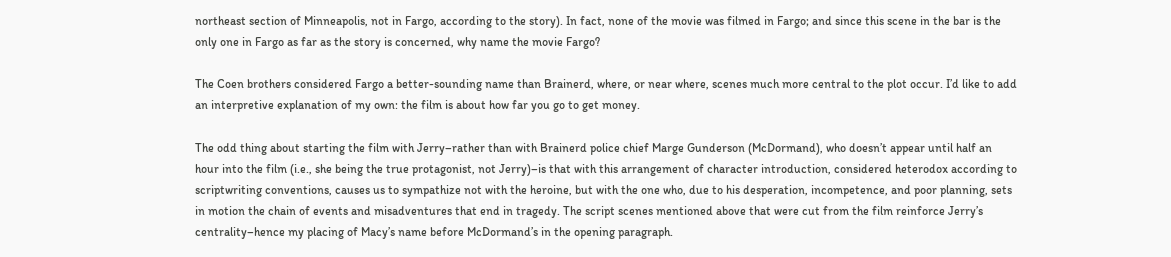northeast section of Minneapolis, not in Fargo, according to the story). In fact, none of the movie was filmed in Fargo; and since this scene in the bar is the only one in Fargo as far as the story is concerned, why name the movie Fargo?

The Coen brothers considered Fargo a better-sounding name than Brainerd, where, or near where, scenes much more central to the plot occur. I’d like to add an interpretive explanation of my own: the film is about how far you go to get money.

The odd thing about starting the film with Jerry–rather than with Brainerd police chief Marge Gunderson (McDormand), who doesn’t appear until half an hour into the film (i.e., she being the true protagonist, not Jerry)–is that with this arrangement of character introduction, considered heterodox according to scriptwriting conventions, causes us to sympathize not with the heroine, but with the one who, due to his desperation, incompetence, and poor planning, sets in motion the chain of events and misadventures that end in tragedy. The script scenes mentioned above that were cut from the film reinforce Jerry’s centrality–hence my placing of Macy’s name before McDormand’s in the opening paragraph.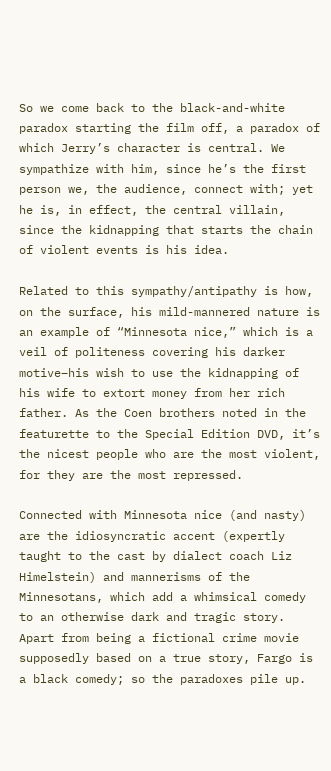So we come back to the black-and-white paradox starting the film off, a paradox of which Jerry’s character is central. We sympathize with him, since he’s the first person we, the audience, connect with; yet he is, in effect, the central villain, since the kidnapping that starts the chain of violent events is his idea.

Related to this sympathy/antipathy is how, on the surface, his mild-mannered nature is an example of “Minnesota nice,” which is a veil of politeness covering his darker motive–his wish to use the kidnapping of his wife to extort money from her rich father. As the Coen brothers noted in the featurette to the Special Edition DVD, it’s the nicest people who are the most violent, for they are the most repressed.

Connected with Minnesota nice (and nasty) are the idiosyncratic accent (expertly taught to the cast by dialect coach Liz Himelstein) and mannerisms of the Minnesotans, which add a whimsical comedy to an otherwise dark and tragic story. Apart from being a fictional crime movie supposedly based on a true story, Fargo is a black comedy; so the paradoxes pile up.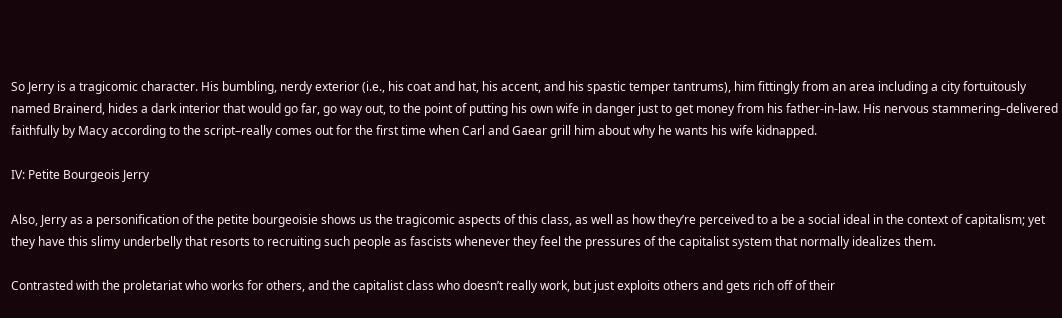So Jerry is a tragicomic character. His bumbling, nerdy exterior (i.e., his coat and hat, his accent, and his spastic temper tantrums), him fittingly from an area including a city fortuitously named Brainerd, hides a dark interior that would go far, go way out, to the point of putting his own wife in danger just to get money from his father-in-law. His nervous stammering–delivered faithfully by Macy according to the script–really comes out for the first time when Carl and Gaear grill him about why he wants his wife kidnapped.

IV: Petite Bourgeois Jerry

Also, Jerry as a personification of the petite bourgeoisie shows us the tragicomic aspects of this class, as well as how they’re perceived to a be a social ideal in the context of capitalism; yet they have this slimy underbelly that resorts to recruiting such people as fascists whenever they feel the pressures of the capitalist system that normally idealizes them.

Contrasted with the proletariat who works for others, and the capitalist class who doesn’t really work, but just exploits others and gets rich off of their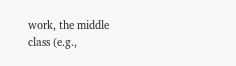work, the middle class (e.g.,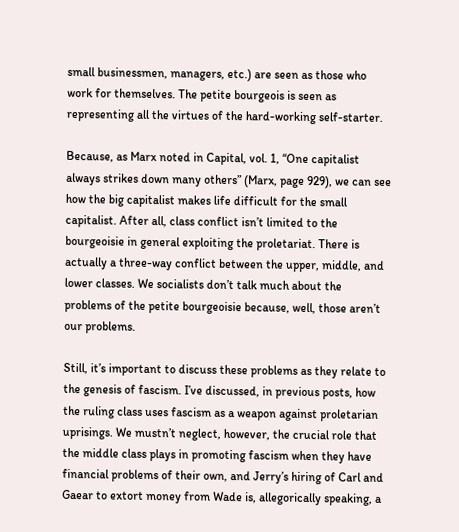small businessmen, managers, etc.) are seen as those who work for themselves. The petite bourgeois is seen as representing all the virtues of the hard-working self-starter.

Because, as Marx noted in Capital, vol. 1, “One capitalist always strikes down many others” (Marx, page 929), we can see how the big capitalist makes life difficult for the small capitalist. After all, class conflict isn’t limited to the bourgeoisie in general exploiting the proletariat. There is actually a three-way conflict between the upper, middle, and lower classes. We socialists don’t talk much about the problems of the petite bourgeoisie because, well, those aren’t our problems.

Still, it’s important to discuss these problems as they relate to the genesis of fascism. I’ve discussed, in previous posts, how the ruling class uses fascism as a weapon against proletarian uprisings. We mustn’t neglect, however, the crucial role that the middle class plays in promoting fascism when they have financial problems of their own, and Jerry’s hiring of Carl and Gaear to extort money from Wade is, allegorically speaking, a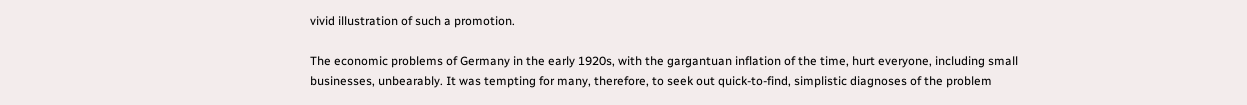vivid illustration of such a promotion.

The economic problems of Germany in the early 1920s, with the gargantuan inflation of the time, hurt everyone, including small businesses, unbearably. It was tempting for many, therefore, to seek out quick-to-find, simplistic diagnoses of the problem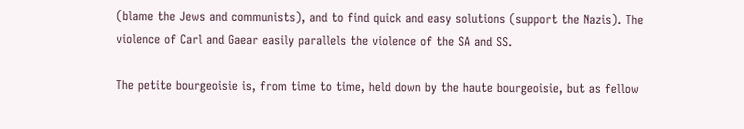(blame the Jews and communists), and to find quick and easy solutions (support the Nazis). The violence of Carl and Gaear easily parallels the violence of the SA and SS.

The petite bourgeoisie is, from time to time, held down by the haute bourgeoisie, but as fellow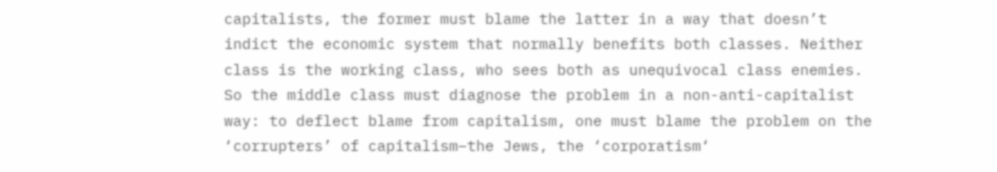capitalists, the former must blame the latter in a way that doesn’t indict the economic system that normally benefits both classes. Neither class is the working class, who sees both as unequivocal class enemies. So the middle class must diagnose the problem in a non-anti-capitalist way: to deflect blame from capitalism, one must blame the problem on the ‘corrupters’ of capitalism–the Jews, the ‘corporatism‘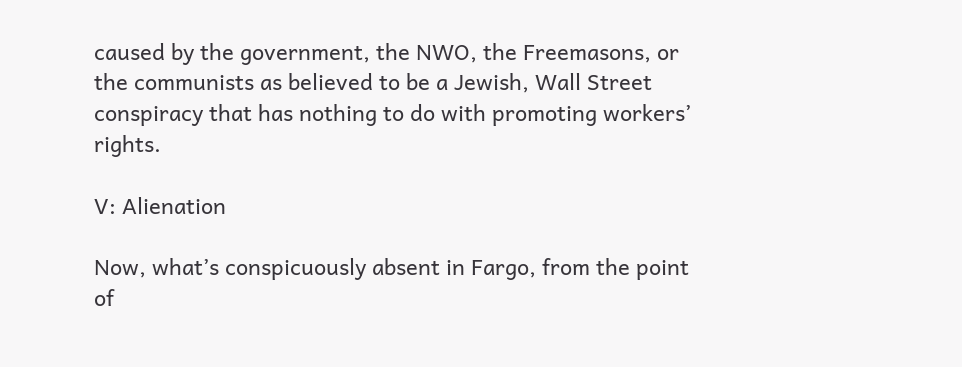caused by the government, the NWO, the Freemasons, or the communists as believed to be a Jewish, Wall Street conspiracy that has nothing to do with promoting workers’ rights.

V: Alienation

Now, what’s conspicuously absent in Fargo, from the point of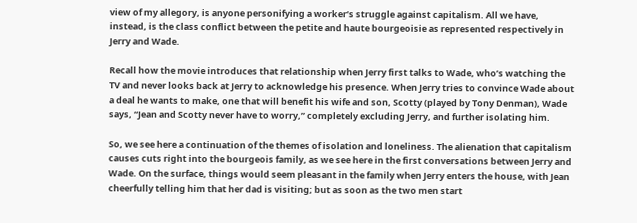view of my allegory, is anyone personifying a worker’s struggle against capitalism. All we have, instead, is the class conflict between the petite and haute bourgeoisie as represented respectively in Jerry and Wade.

Recall how the movie introduces that relationship when Jerry first talks to Wade, who’s watching the TV and never looks back at Jerry to acknowledge his presence. When Jerry tries to convince Wade about a deal he wants to make, one that will benefit his wife and son, Scotty (played by Tony Denman), Wade says, “Jean and Scotty never have to worry,” completely excluding Jerry, and further isolating him.

So, we see here a continuation of the themes of isolation and loneliness. The alienation that capitalism causes cuts right into the bourgeois family, as we see here in the first conversations between Jerry and Wade. On the surface, things would seem pleasant in the family when Jerry enters the house, with Jean cheerfully telling him that her dad is visiting; but as soon as the two men start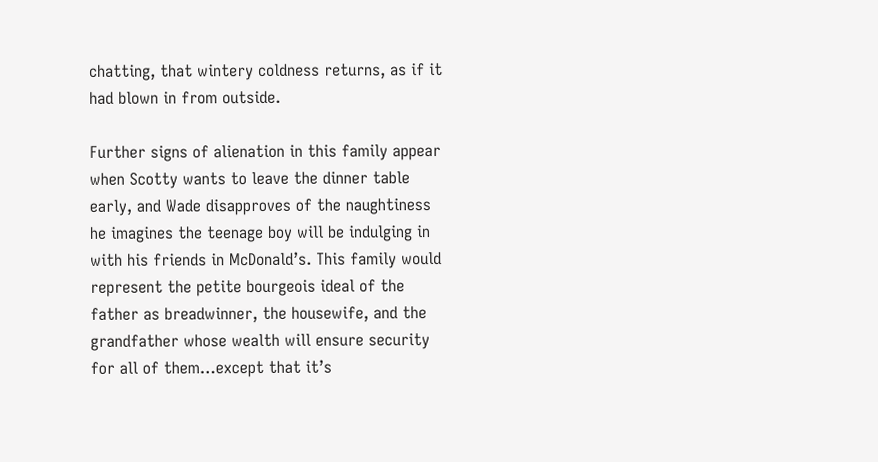chatting, that wintery coldness returns, as if it had blown in from outside.

Further signs of alienation in this family appear when Scotty wants to leave the dinner table early, and Wade disapproves of the naughtiness he imagines the teenage boy will be indulging in with his friends in McDonald’s. This family would represent the petite bourgeois ideal of the father as breadwinner, the housewife, and the grandfather whose wealth will ensure security for all of them…except that it’s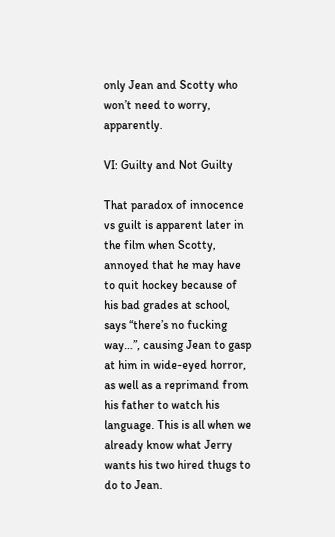only Jean and Scotty who won’t need to worry, apparently.

VI: Guilty and Not Guilty

That paradox of innocence vs guilt is apparent later in the film when Scotty, annoyed that he may have to quit hockey because of his bad grades at school, says “there’s no fucking way…”, causing Jean to gasp at him in wide-eyed horror, as well as a reprimand from his father to watch his language. This is all when we already know what Jerry wants his two hired thugs to do to Jean.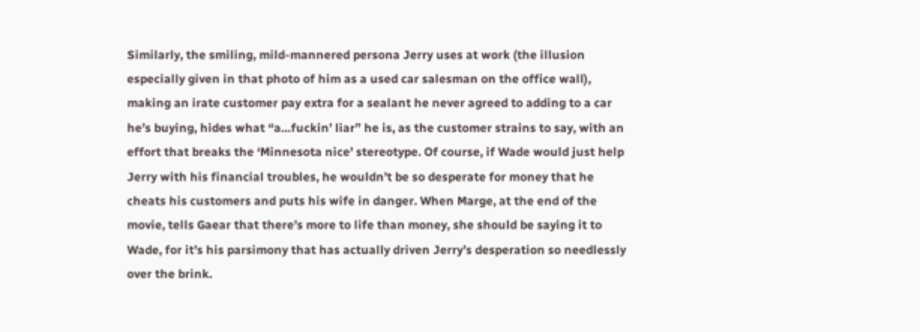Similarly, the smiling, mild-mannered persona Jerry uses at work (the illusion especially given in that photo of him as a used car salesman on the office wall), making an irate customer pay extra for a sealant he never agreed to adding to a car he’s buying, hides what “a…fuckin’ liar” he is, as the customer strains to say, with an effort that breaks the ‘Minnesota nice’ stereotype. Of course, if Wade would just help Jerry with his financial troubles, he wouldn’t be so desperate for money that he cheats his customers and puts his wife in danger. When Marge, at the end of the movie, tells Gaear that there’s more to life than money, she should be saying it to Wade, for it’s his parsimony that has actually driven Jerry’s desperation so needlessly over the brink.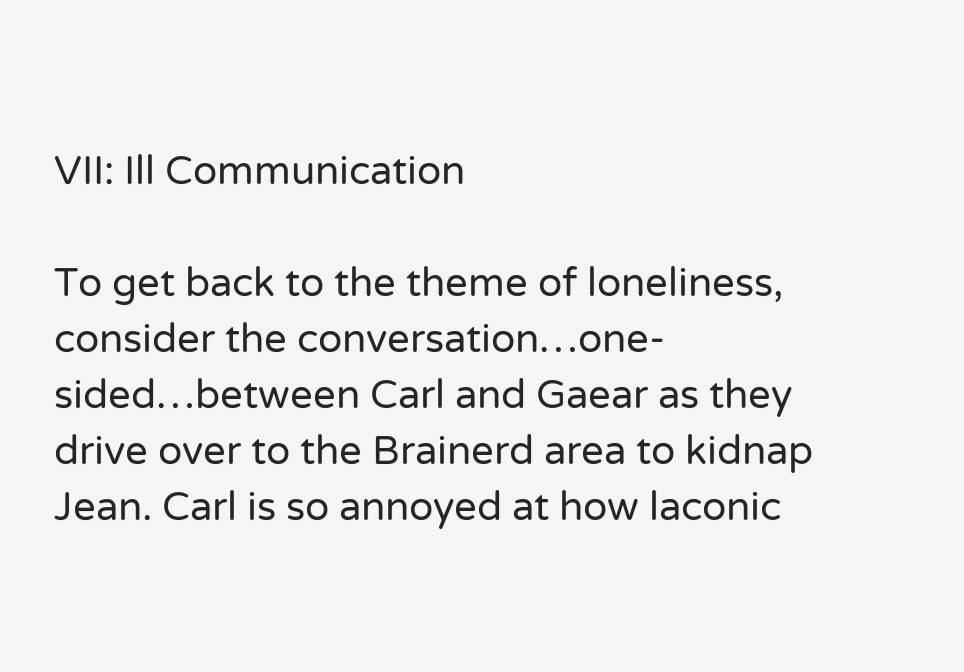VII: Ill Communication

To get back to the theme of loneliness, consider the conversation…one-sided…between Carl and Gaear as they drive over to the Brainerd area to kidnap Jean. Carl is so annoyed at how laconic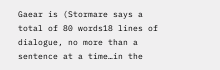Gaear is (Stormare says a total of 80 words18 lines of dialogue, no more than a sentence at a time…in the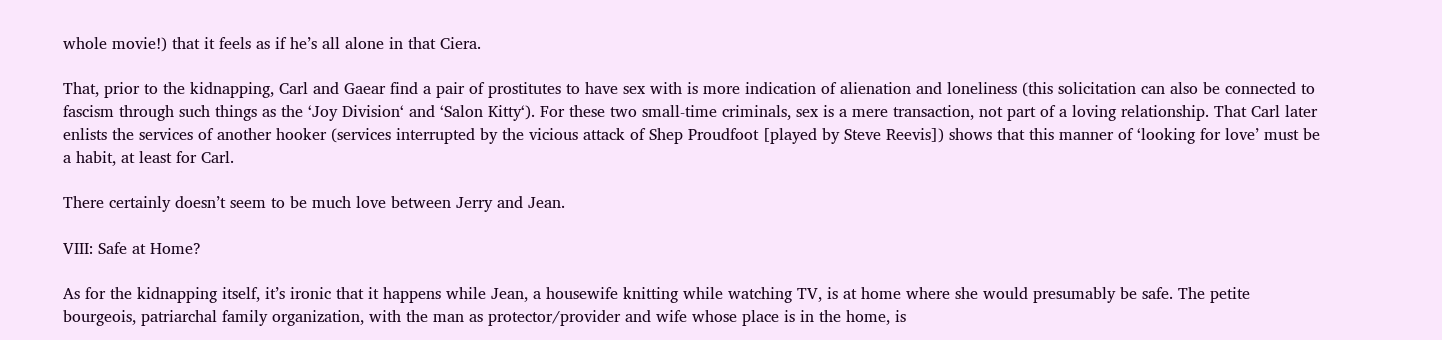whole movie!) that it feels as if he’s all alone in that Ciera.

That, prior to the kidnapping, Carl and Gaear find a pair of prostitutes to have sex with is more indication of alienation and loneliness (this solicitation can also be connected to fascism through such things as the ‘Joy Division‘ and ‘Salon Kitty‘). For these two small-time criminals, sex is a mere transaction, not part of a loving relationship. That Carl later enlists the services of another hooker (services interrupted by the vicious attack of Shep Proudfoot [played by Steve Reevis]) shows that this manner of ‘looking for love’ must be a habit, at least for Carl.

There certainly doesn’t seem to be much love between Jerry and Jean.

VIII: Safe at Home?

As for the kidnapping itself, it’s ironic that it happens while Jean, a housewife knitting while watching TV, is at home where she would presumably be safe. The petite bourgeois, patriarchal family organization, with the man as protector/provider and wife whose place is in the home, is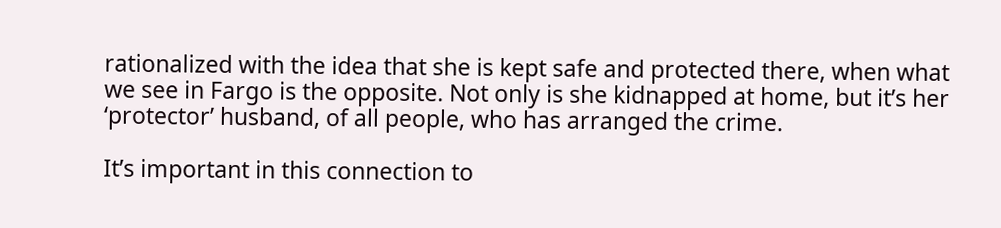rationalized with the idea that she is kept safe and protected there, when what we see in Fargo is the opposite. Not only is she kidnapped at home, but it’s her ‘protector’ husband, of all people, who has arranged the crime.

It’s important in this connection to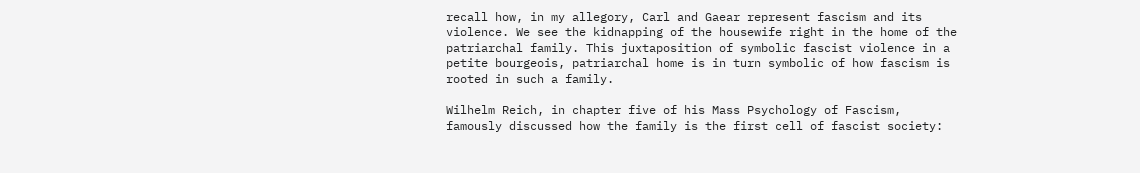recall how, in my allegory, Carl and Gaear represent fascism and its violence. We see the kidnapping of the housewife right in the home of the patriarchal family. This juxtaposition of symbolic fascist violence in a petite bourgeois, patriarchal home is in turn symbolic of how fascism is rooted in such a family.

Wilhelm Reich, in chapter five of his Mass Psychology of Fascism, famously discussed how the family is the first cell of fascist society: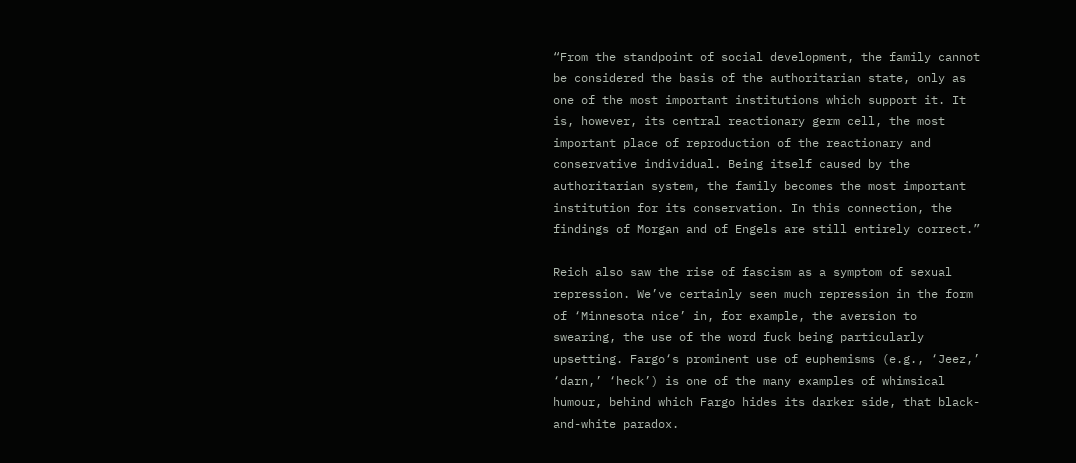“From the standpoint of social development, the family cannot be considered the basis of the authoritarian state, only as one of the most important institutions which support it. It is, however, its central reactionary germ cell, the most important place of reproduction of the reactionary and conservative individual. Being itself caused by the authoritarian system, the family becomes the most important institution for its conservation. In this connection, the findings of Morgan and of Engels are still entirely correct.”

Reich also saw the rise of fascism as a symptom of sexual repression. We’ve certainly seen much repression in the form of ‘Minnesota nice’ in, for example, the aversion to swearing, the use of the word fuck being particularly upsetting. Fargo‘s prominent use of euphemisms (e.g., ‘Jeez,’ ‘darn,’ ‘heck’) is one of the many examples of whimsical humour, behind which Fargo hides its darker side, that black-and-white paradox.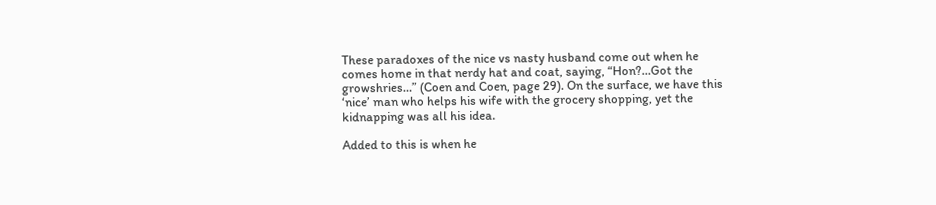These paradoxes of the nice vs nasty husband come out when he comes home in that nerdy hat and coat, saying, “Hon?…Got the growshries…” (Coen and Coen, page 29). On the surface, we have this ‘nice’ man who helps his wife with the grocery shopping, yet the kidnapping was all his idea.

Added to this is when he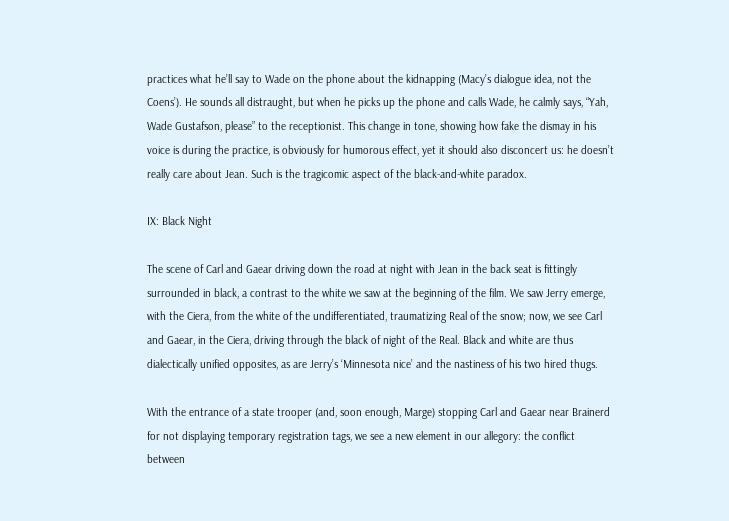practices what he’ll say to Wade on the phone about the kidnapping (Macy’s dialogue idea, not the Coens’). He sounds all distraught, but when he picks up the phone and calls Wade, he calmly says, “Yah, Wade Gustafson, please” to the receptionist. This change in tone, showing how fake the dismay in his voice is during the practice, is obviously for humorous effect, yet it should also disconcert us: he doesn’t really care about Jean. Such is the tragicomic aspect of the black-and-white paradox.

IX: Black Night

The scene of Carl and Gaear driving down the road at night with Jean in the back seat is fittingly surrounded in black, a contrast to the white we saw at the beginning of the film. We saw Jerry emerge, with the Ciera, from the white of the undifferentiated, traumatizing Real of the snow; now, we see Carl and Gaear, in the Ciera, driving through the black of night of the Real. Black and white are thus dialectically unified opposites, as are Jerry’s ‘Minnesota nice’ and the nastiness of his two hired thugs.

With the entrance of a state trooper (and, soon enough, Marge) stopping Carl and Gaear near Brainerd for not displaying temporary registration tags, we see a new element in our allegory: the conflict between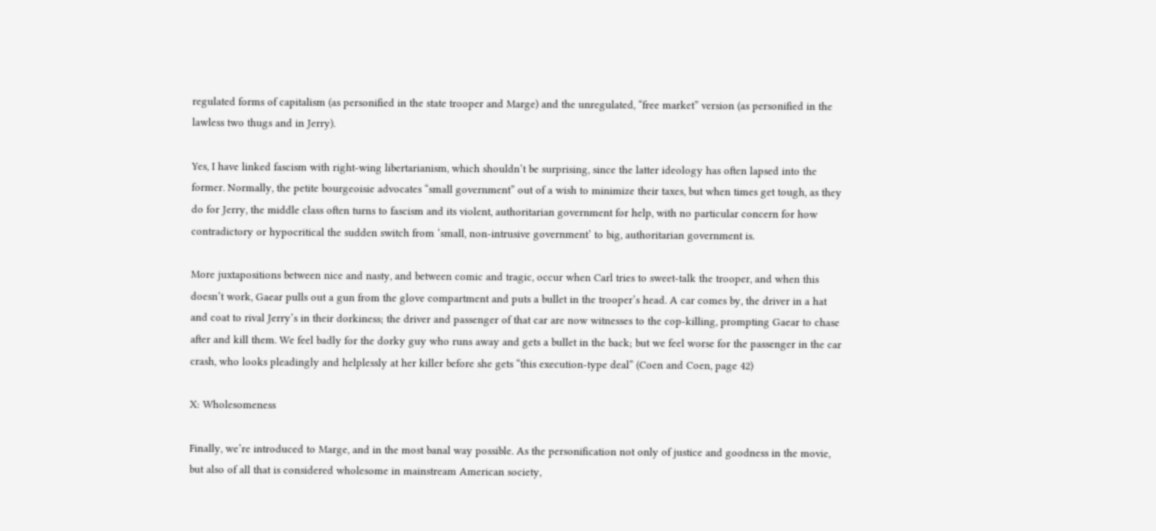regulated forms of capitalism (as personified in the state trooper and Marge) and the unregulated, “free market” version (as personified in the lawless two thugs and in Jerry).

Yes, I have linked fascism with right-wing libertarianism, which shouldn’t be surprising, since the latter ideology has often lapsed into the former. Normally, the petite bourgeoisie advocates “small government” out of a wish to minimize their taxes, but when times get tough, as they do for Jerry, the middle class often turns to fascism and its violent, authoritarian government for help, with no particular concern for how contradictory or hypocritical the sudden switch from ‘small, non-intrusive government’ to big, authoritarian government is.

More juxtapositions between nice and nasty, and between comic and tragic, occur when Carl tries to sweet-talk the trooper, and when this doesn’t work, Gaear pulls out a gun from the glove compartment and puts a bullet in the trooper’s head. A car comes by, the driver in a hat and coat to rival Jerry’s in their dorkiness; the driver and passenger of that car are now witnesses to the cop-killing, prompting Gaear to chase after and kill them. We feel badly for the dorky guy who runs away and gets a bullet in the back; but we feel worse for the passenger in the car crash, who looks pleadingly and helplessly at her killer before she gets “this execution-type deal” (Coen and Coen, page 42)

X: Wholesomeness

Finally, we’re introduced to Marge, and in the most banal way possible. As the personification not only of justice and goodness in the movie, but also of all that is considered wholesome in mainstream American society,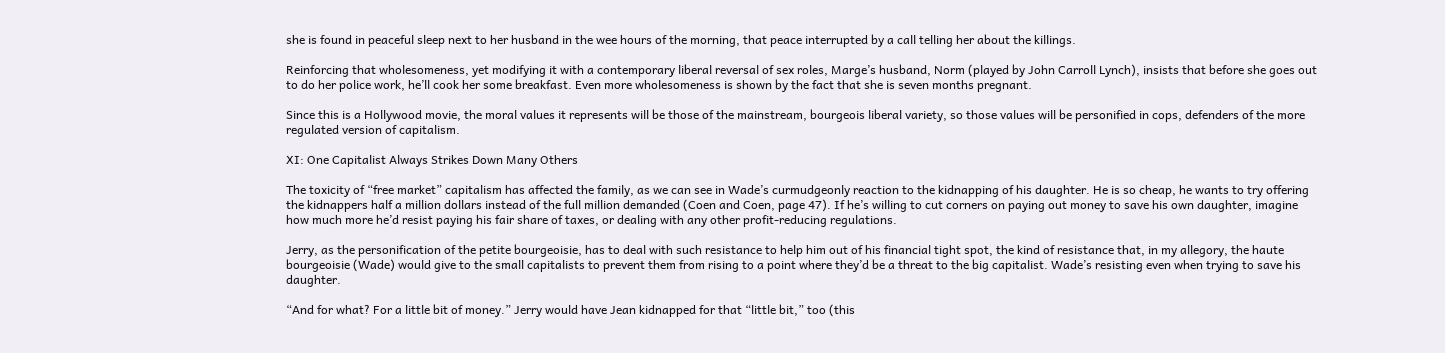she is found in peaceful sleep next to her husband in the wee hours of the morning, that peace interrupted by a call telling her about the killings.

Reinforcing that wholesomeness, yet modifying it with a contemporary liberal reversal of sex roles, Marge’s husband, Norm (played by John Carroll Lynch), insists that before she goes out to do her police work, he’ll cook her some breakfast. Even more wholesomeness is shown by the fact that she is seven months pregnant.

Since this is a Hollywood movie, the moral values it represents will be those of the mainstream, bourgeois liberal variety, so those values will be personified in cops, defenders of the more regulated version of capitalism.

XI: One Capitalist Always Strikes Down Many Others

The toxicity of “free market” capitalism has affected the family, as we can see in Wade’s curmudgeonly reaction to the kidnapping of his daughter. He is so cheap, he wants to try offering the kidnappers half a million dollars instead of the full million demanded (Coen and Coen, page 47). If he’s willing to cut corners on paying out money to save his own daughter, imagine how much more he’d resist paying his fair share of taxes, or dealing with any other profit-reducing regulations.

Jerry, as the personification of the petite bourgeoisie, has to deal with such resistance to help him out of his financial tight spot, the kind of resistance that, in my allegory, the haute bourgeoisie (Wade) would give to the small capitalists to prevent them from rising to a point where they’d be a threat to the big capitalist. Wade’s resisting even when trying to save his daughter.

“And for what? For a little bit of money.” Jerry would have Jean kidnapped for that “little bit,” too (this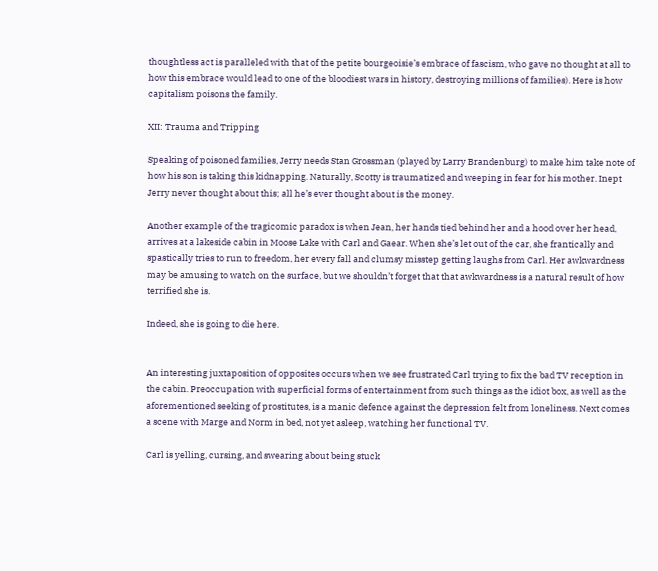thoughtless act is paralleled with that of the petite bourgeoisie’s embrace of fascism, who gave no thought at all to how this embrace would lead to one of the bloodiest wars in history, destroying millions of families). Here is how capitalism poisons the family.

XII: Trauma and Tripping

Speaking of poisoned families, Jerry needs Stan Grossman (played by Larry Brandenburg) to make him take note of how his son is taking this kidnapping. Naturally, Scotty is traumatized and weeping in fear for his mother. Inept Jerry never thought about this; all he’s ever thought about is the money.

Another example of the tragicomic paradox is when Jean, her hands tied behind her and a hood over her head, arrives at a lakeside cabin in Moose Lake with Carl and Gaear. When she’s let out of the car, she frantically and spastically tries to run to freedom, her every fall and clumsy misstep getting laughs from Carl. Her awkwardness may be amusing to watch on the surface, but we shouldn’t forget that that awkwardness is a natural result of how terrified she is.

Indeed, she is going to die here.


An interesting juxtaposition of opposites occurs when we see frustrated Carl trying to fix the bad TV reception in the cabin. Preoccupation with superficial forms of entertainment from such things as the idiot box, as well as the aforementioned seeking of prostitutes, is a manic defence against the depression felt from loneliness. Next comes a scene with Marge and Norm in bed, not yet asleep, watching her functional TV.

Carl is yelling, cursing, and swearing about being stuck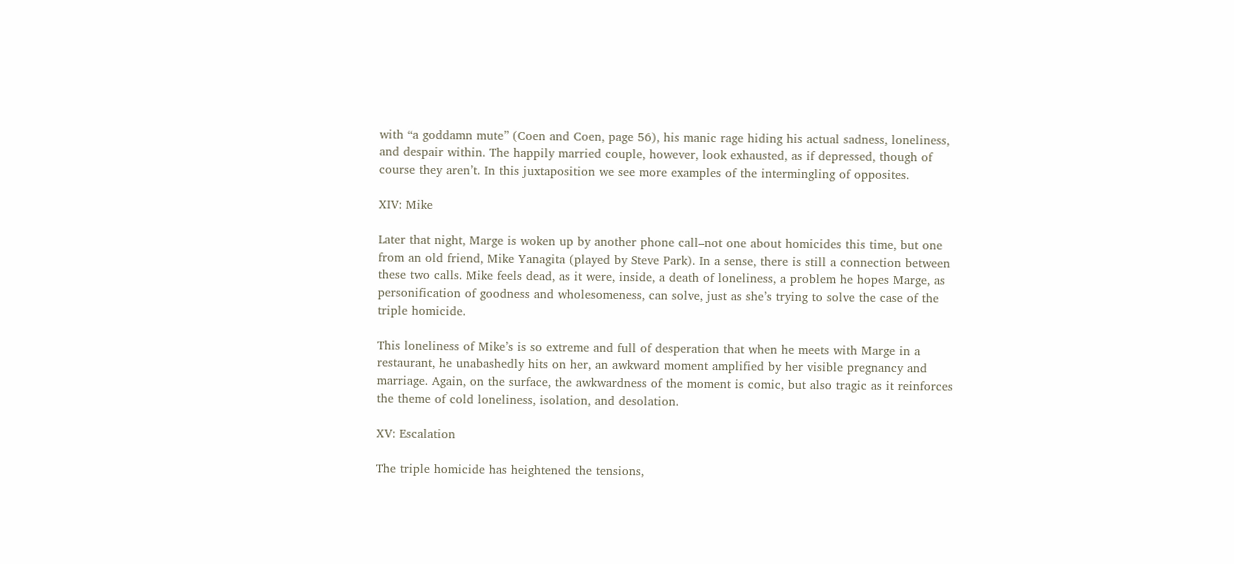with “a goddamn mute” (Coen and Coen, page 56), his manic rage hiding his actual sadness, loneliness, and despair within. The happily married couple, however, look exhausted, as if depressed, though of course they aren’t. In this juxtaposition we see more examples of the intermingling of opposites.

XIV: Mike

Later that night, Marge is woken up by another phone call–not one about homicides this time, but one from an old friend, Mike Yanagita (played by Steve Park). In a sense, there is still a connection between these two calls. Mike feels dead, as it were, inside, a death of loneliness, a problem he hopes Marge, as personification of goodness and wholesomeness, can solve, just as she’s trying to solve the case of the triple homicide.

This loneliness of Mike’s is so extreme and full of desperation that when he meets with Marge in a restaurant, he unabashedly hits on her, an awkward moment amplified by her visible pregnancy and marriage. Again, on the surface, the awkwardness of the moment is comic, but also tragic as it reinforces the theme of cold loneliness, isolation, and desolation.

XV: Escalation

The triple homicide has heightened the tensions,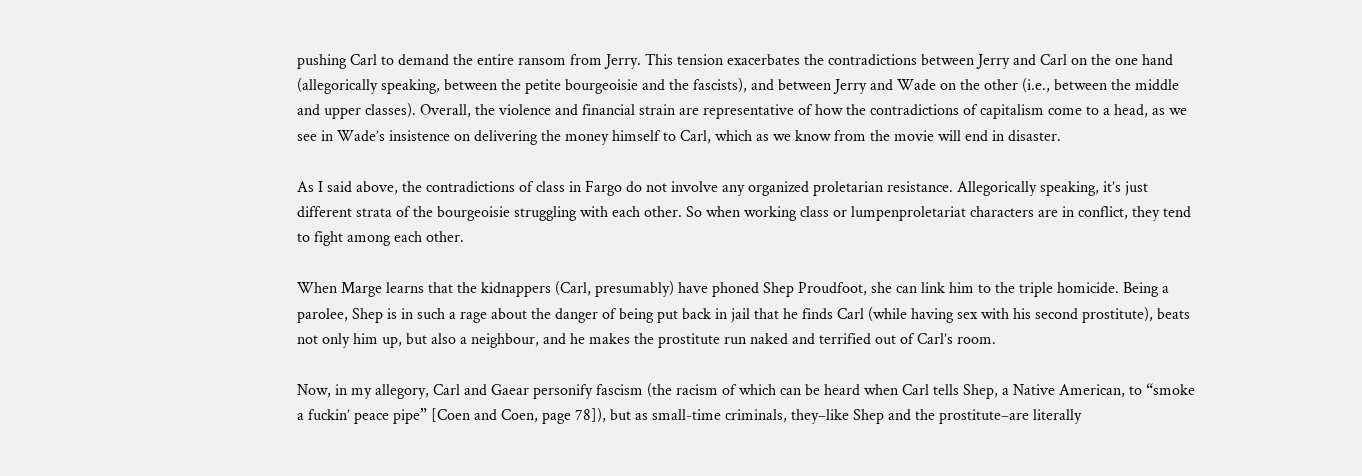pushing Carl to demand the entire ransom from Jerry. This tension exacerbates the contradictions between Jerry and Carl on the one hand (allegorically speaking, between the petite bourgeoisie and the fascists), and between Jerry and Wade on the other (i.e., between the middle and upper classes). Overall, the violence and financial strain are representative of how the contradictions of capitalism come to a head, as we see in Wade’s insistence on delivering the money himself to Carl, which as we know from the movie will end in disaster.

As I said above, the contradictions of class in Fargo do not involve any organized proletarian resistance. Allegorically speaking, it’s just different strata of the bourgeoisie struggling with each other. So when working class or lumpenproletariat characters are in conflict, they tend to fight among each other.

When Marge learns that the kidnappers (Carl, presumably) have phoned Shep Proudfoot, she can link him to the triple homicide. Being a parolee, Shep is in such a rage about the danger of being put back in jail that he finds Carl (while having sex with his second prostitute), beats not only him up, but also a neighbour, and he makes the prostitute run naked and terrified out of Carl’s room.

Now, in my allegory, Carl and Gaear personify fascism (the racism of which can be heard when Carl tells Shep, a Native American, to “smoke a fuckin’ peace pipe” [Coen and Coen, page 78]), but as small-time criminals, they–like Shep and the prostitute–are literally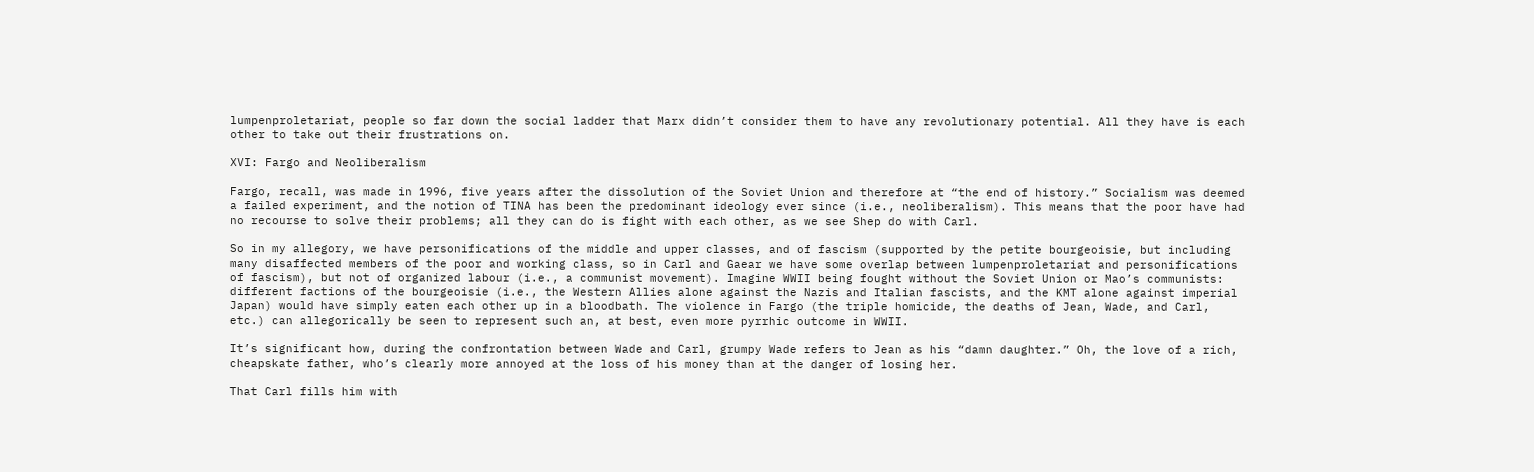lumpenproletariat, people so far down the social ladder that Marx didn’t consider them to have any revolutionary potential. All they have is each other to take out their frustrations on.

XVI: Fargo and Neoliberalism

Fargo, recall, was made in 1996, five years after the dissolution of the Soviet Union and therefore at “the end of history.” Socialism was deemed a failed experiment, and the notion of TINA has been the predominant ideology ever since (i.e., neoliberalism). This means that the poor have had no recourse to solve their problems; all they can do is fight with each other, as we see Shep do with Carl.

So in my allegory, we have personifications of the middle and upper classes, and of fascism (supported by the petite bourgeoisie, but including many disaffected members of the poor and working class, so in Carl and Gaear we have some overlap between lumpenproletariat and personifications of fascism), but not of organized labour (i.e., a communist movement). Imagine WWII being fought without the Soviet Union or Mao’s communists: different factions of the bourgeoisie (i.e., the Western Allies alone against the Nazis and Italian fascists, and the KMT alone against imperial Japan) would have simply eaten each other up in a bloodbath. The violence in Fargo (the triple homicide, the deaths of Jean, Wade, and Carl, etc.) can allegorically be seen to represent such an, at best, even more pyrrhic outcome in WWII.

It’s significant how, during the confrontation between Wade and Carl, grumpy Wade refers to Jean as his “damn daughter.” Oh, the love of a rich, cheapskate father, who’s clearly more annoyed at the loss of his money than at the danger of losing her.

That Carl fills him with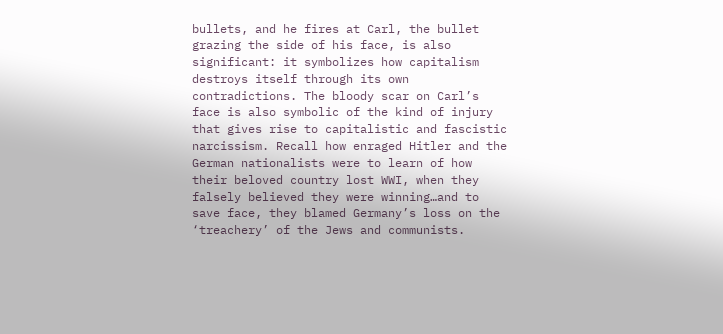bullets, and he fires at Carl, the bullet grazing the side of his face, is also significant: it symbolizes how capitalism destroys itself through its own contradictions. The bloody scar on Carl’s face is also symbolic of the kind of injury that gives rise to capitalistic and fascistic narcissism. Recall how enraged Hitler and the German nationalists were to learn of how their beloved country lost WWI, when they falsely believed they were winning…and to save face, they blamed Germany’s loss on the ‘treachery’ of the Jews and communists.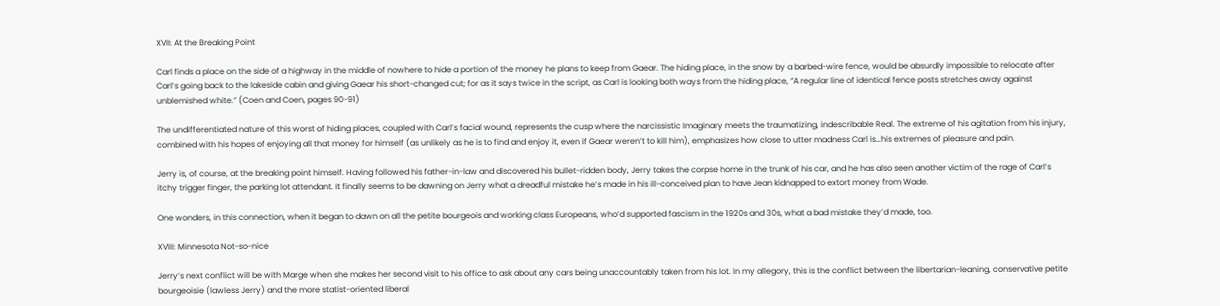XVII: At the Breaking Point

Carl finds a place on the side of a highway in the middle of nowhere to hide a portion of the money he plans to keep from Gaear. The hiding place, in the snow by a barbed-wire fence, would be absurdly impossible to relocate after Carl’s going back to the lakeside cabin and giving Gaear his short-changed cut; for as it says twice in the script, as Carl is looking both ways from the hiding place, “A regular line of identical fence posts stretches away against unblemished white.” (Coen and Coen, pages 90-91)

The undifferentiated nature of this worst of hiding places, coupled with Carl’s facial wound, represents the cusp where the narcissistic Imaginary meets the traumatizing, indescribable Real. The extreme of his agitation from his injury, combined with his hopes of enjoying all that money for himself (as unlikely as he is to find and enjoy it, even if Gaear weren’t to kill him), emphasizes how close to utter madness Carl is…his extremes of pleasure and pain.

Jerry is, of course, at the breaking point himself. Having followed his father-in-law and discovered his bullet-ridden body, Jerry takes the corpse home in the trunk of his car, and he has also seen another victim of the rage of Carl’s itchy trigger finger, the parking lot attendant. It finally seems to be dawning on Jerry what a dreadful mistake he’s made in his ill-conceived plan to have Jean kidnapped to extort money from Wade.

One wonders, in this connection, when it began to dawn on all the petite bourgeois and working class Europeans, who’d supported fascism in the 1920s and 30s, what a bad mistake they’d made, too.

XVIII: Minnesota Not-so-nice

Jerry’s next conflict will be with Marge when she makes her second visit to his office to ask about any cars being unaccountably taken from his lot. In my allegory, this is the conflict between the libertarian-leaning, conservative petite bourgeoisie (lawless Jerry) and the more statist-oriented liberal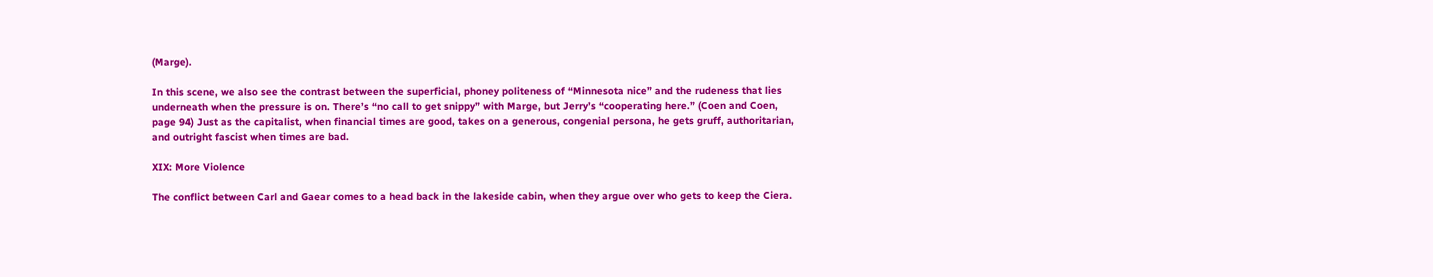(Marge).

In this scene, we also see the contrast between the superficial, phoney politeness of “Minnesota nice” and the rudeness that lies underneath when the pressure is on. There’s “no call to get snippy” with Marge, but Jerry’s “cooperating here.” (Coen and Coen, page 94) Just as the capitalist, when financial times are good, takes on a generous, congenial persona, he gets gruff, authoritarian, and outright fascist when times are bad.

XIX: More Violence

The conflict between Carl and Gaear comes to a head back in the lakeside cabin, when they argue over who gets to keep the Ciera.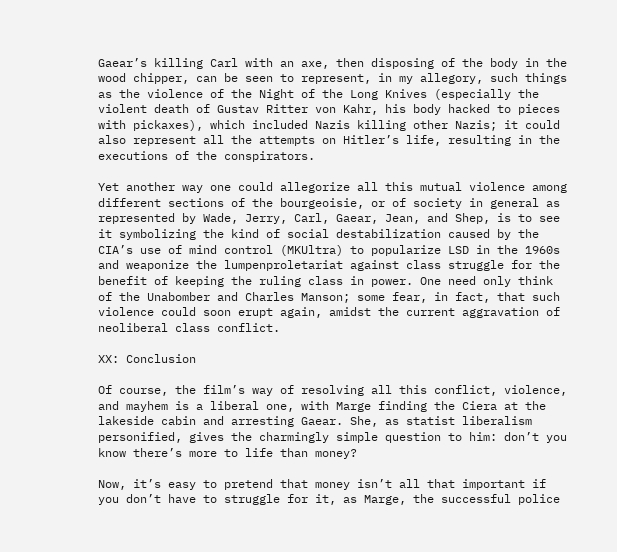Gaear’s killing Carl with an axe, then disposing of the body in the wood chipper, can be seen to represent, in my allegory, such things as the violence of the Night of the Long Knives (especially the violent death of Gustav Ritter von Kahr, his body hacked to pieces with pickaxes), which included Nazis killing other Nazis; it could also represent all the attempts on Hitler’s life, resulting in the executions of the conspirators.

Yet another way one could allegorize all this mutual violence among different sections of the bourgeoisie, or of society in general as represented by Wade, Jerry, Carl, Gaear, Jean, and Shep, is to see it symbolizing the kind of social destabilization caused by the CIA’s use of mind control (MKUltra) to popularize LSD in the 1960s and weaponize the lumpenproletariat against class struggle for the benefit of keeping the ruling class in power. One need only think of the Unabomber and Charles Manson; some fear, in fact, that such violence could soon erupt again, amidst the current aggravation of neoliberal class conflict.

XX: Conclusion

Of course, the film’s way of resolving all this conflict, violence, and mayhem is a liberal one, with Marge finding the Ciera at the lakeside cabin and arresting Gaear. She, as statist liberalism personified, gives the charmingly simple question to him: don’t you know there’s more to life than money?

Now, it’s easy to pretend that money isn’t all that important if you don’t have to struggle for it, as Marge, the successful police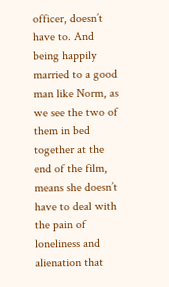officer, doesn’t have to. And being happily married to a good man like Norm, as we see the two of them in bed together at the end of the film, means she doesn’t have to deal with the pain of loneliness and alienation that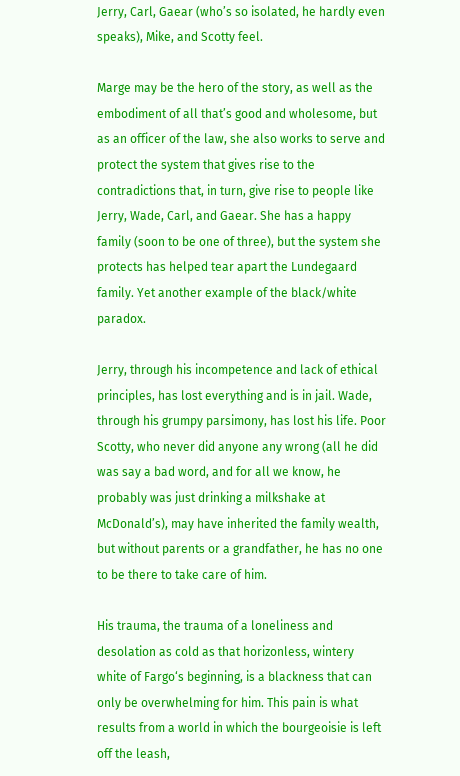Jerry, Carl, Gaear (who’s so isolated, he hardly even speaks), Mike, and Scotty feel.

Marge may be the hero of the story, as well as the embodiment of all that’s good and wholesome, but as an officer of the law, she also works to serve and protect the system that gives rise to the contradictions that, in turn, give rise to people like Jerry, Wade, Carl, and Gaear. She has a happy family (soon to be one of three), but the system she protects has helped tear apart the Lundegaard family. Yet another example of the black/white paradox.

Jerry, through his incompetence and lack of ethical principles, has lost everything and is in jail. Wade, through his grumpy parsimony, has lost his life. Poor Scotty, who never did anyone any wrong (all he did was say a bad word, and for all we know, he probably was just drinking a milkshake at McDonald’s), may have inherited the family wealth, but without parents or a grandfather, he has no one to be there to take care of him.

His trauma, the trauma of a loneliness and desolation as cold as that horizonless, wintery white of Fargo‘s beginning, is a blackness that can only be overwhelming for him. This pain is what results from a world in which the bourgeoisie is left off the leash,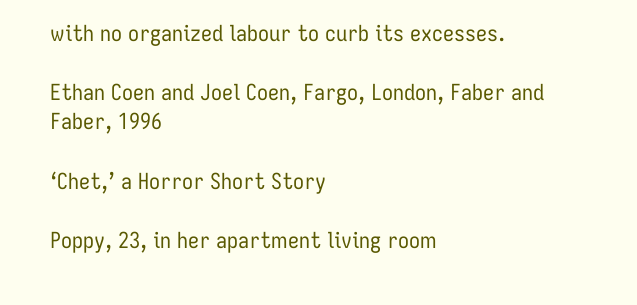with no organized labour to curb its excesses.

Ethan Coen and Joel Coen, Fargo, London, Faber and Faber, 1996

‘Chet,’ a Horror Short Story

Poppy, 23, in her apartment living room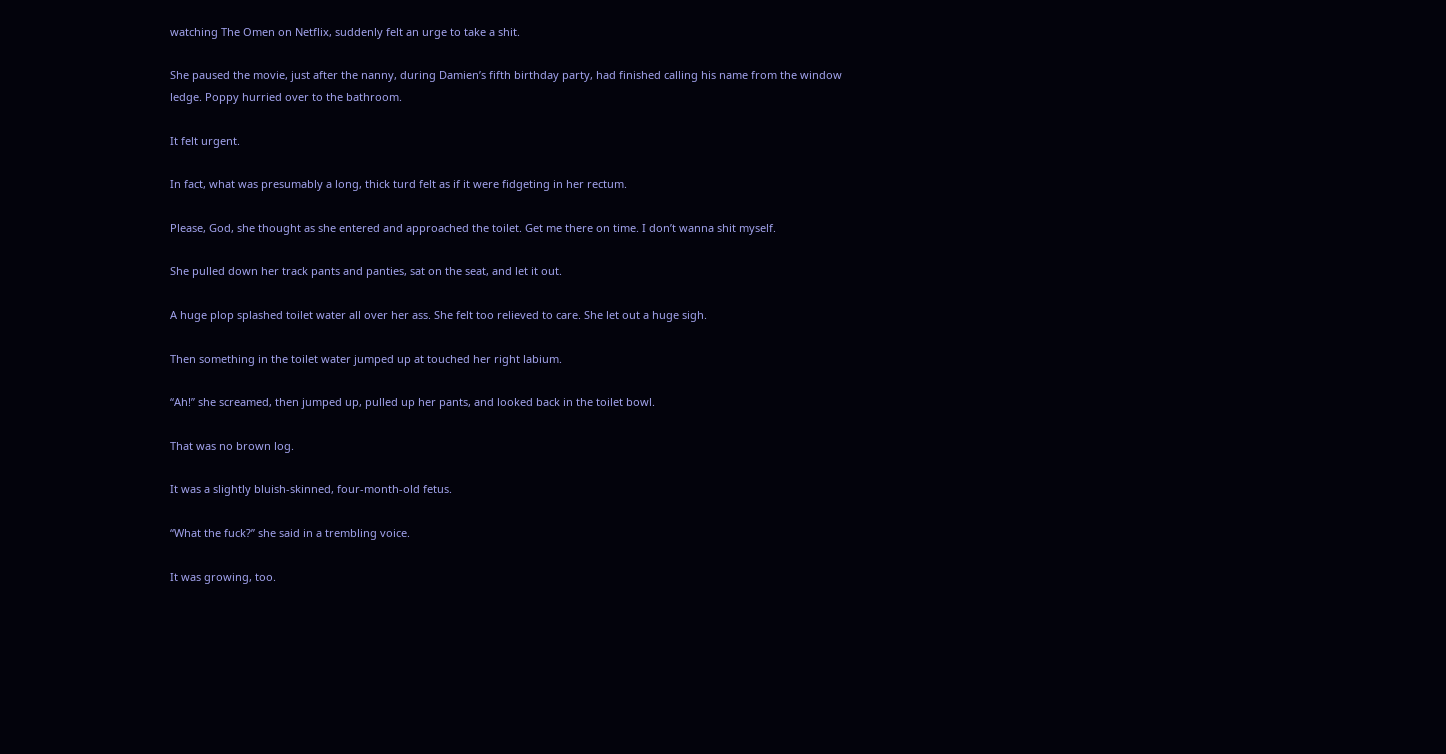watching The Omen on Netflix, suddenly felt an urge to take a shit.

She paused the movie, just after the nanny, during Damien’s fifth birthday party, had finished calling his name from the window ledge. Poppy hurried over to the bathroom.

It felt urgent.

In fact, what was presumably a long, thick turd felt as if it were fidgeting in her rectum.

Please, God, she thought as she entered and approached the toilet. Get me there on time. I don’t wanna shit myself.

She pulled down her track pants and panties, sat on the seat, and let it out.

A huge plop splashed toilet water all over her ass. She felt too relieved to care. She let out a huge sigh.

Then something in the toilet water jumped up at touched her right labium.

“Ah!” she screamed, then jumped up, pulled up her pants, and looked back in the toilet bowl.

That was no brown log.

It was a slightly bluish-skinned, four-month-old fetus.

“What the fuck?” she said in a trembling voice.

It was growing, too.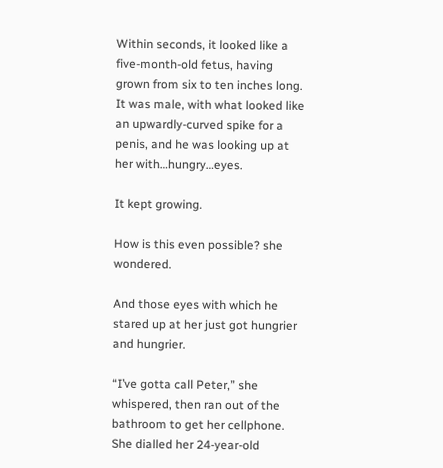Within seconds, it looked like a five-month-old fetus, having grown from six to ten inches long. It was male, with what looked like an upwardly-curved spike for a penis, and he was looking up at her with…hungry…eyes.

It kept growing.

How is this even possible? she wondered.

And those eyes with which he stared up at her just got hungrier and hungrier.

“I’ve gotta call Peter,” she whispered, then ran out of the bathroom to get her cellphone. She dialled her 24-year-old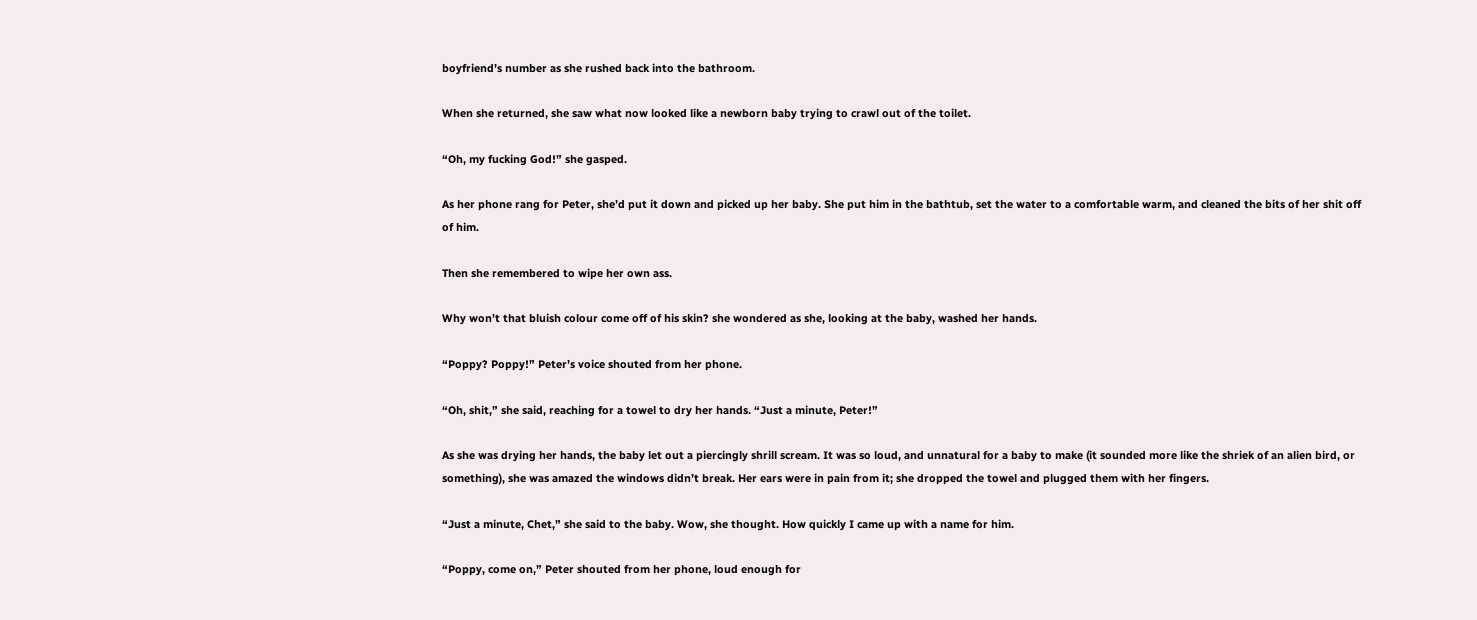boyfriend’s number as she rushed back into the bathroom.

When she returned, she saw what now looked like a newborn baby trying to crawl out of the toilet.

“Oh, my fucking God!” she gasped.

As her phone rang for Peter, she’d put it down and picked up her baby. She put him in the bathtub, set the water to a comfortable warm, and cleaned the bits of her shit off of him.

Then she remembered to wipe her own ass.

Why won’t that bluish colour come off of his skin? she wondered as she, looking at the baby, washed her hands.

“Poppy? Poppy!” Peter’s voice shouted from her phone.

“Oh, shit,” she said, reaching for a towel to dry her hands. “Just a minute, Peter!”

As she was drying her hands, the baby let out a piercingly shrill scream. It was so loud, and unnatural for a baby to make (it sounded more like the shriek of an alien bird, or something), she was amazed the windows didn’t break. Her ears were in pain from it; she dropped the towel and plugged them with her fingers.

“Just a minute, Chet,” she said to the baby. Wow, she thought. How quickly I came up with a name for him.

“Poppy, come on,” Peter shouted from her phone, loud enough for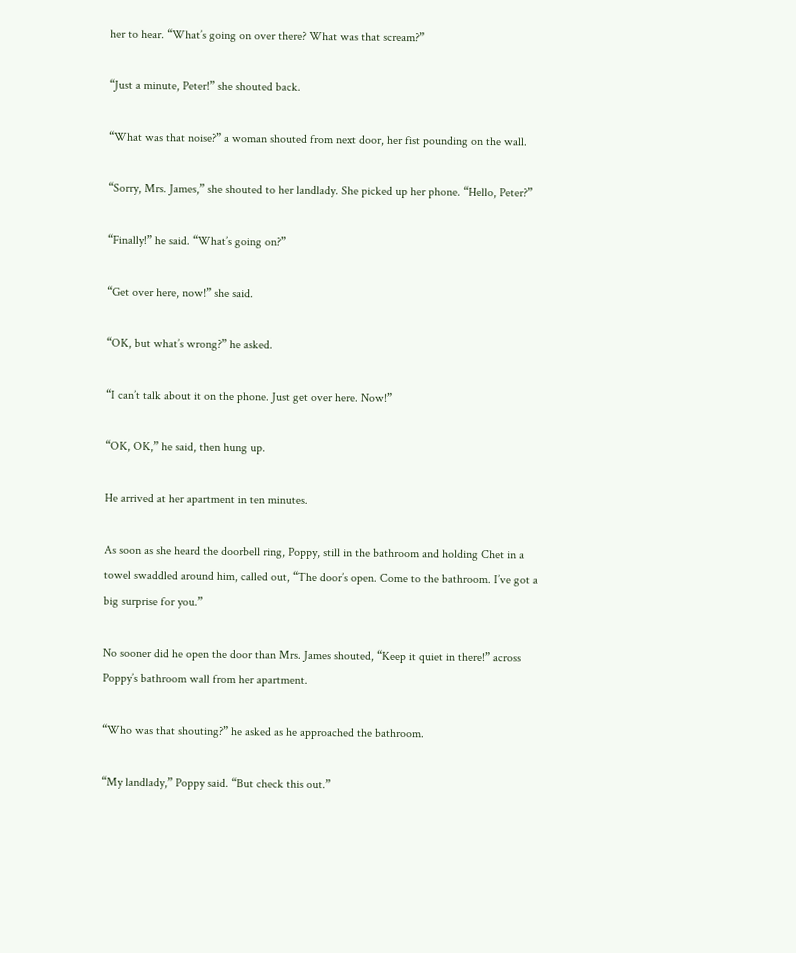her to hear. “What’s going on over there? What was that scream?”

“Just a minute, Peter!” she shouted back.

“What was that noise?” a woman shouted from next door, her fist pounding on the wall.

“Sorry, Mrs. James,” she shouted to her landlady. She picked up her phone. “Hello, Peter?”

“Finally!” he said. “What’s going on?”

“Get over here, now!” she said.

“OK, but what’s wrong?” he asked.

“I can’t talk about it on the phone. Just get over here. Now!”

“OK, OK,” he said, then hung up.

He arrived at her apartment in ten minutes.

As soon as she heard the doorbell ring, Poppy, still in the bathroom and holding Chet in a towel swaddled around him, called out, “The door’s open. Come to the bathroom. I’ve got a big surprise for you.”

No sooner did he open the door than Mrs. James shouted, “Keep it quiet in there!” across Poppy’s bathroom wall from her apartment.

“Who was that shouting?” he asked as he approached the bathroom.

“My landlady,” Poppy said. “But check this out.”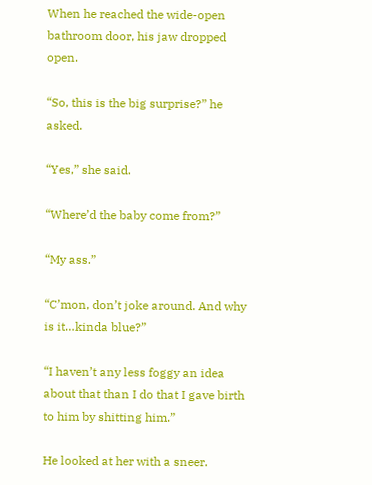When he reached the wide-open bathroom door, his jaw dropped open.

“So, this is the big surprise?” he asked.

“Yes,” she said.

“Where’d the baby come from?”

“My ass.”

“C’mon, don’t joke around. And why is it…kinda blue?”

“I haven’t any less foggy an idea about that than I do that I gave birth to him by shitting him.”

He looked at her with a sneer.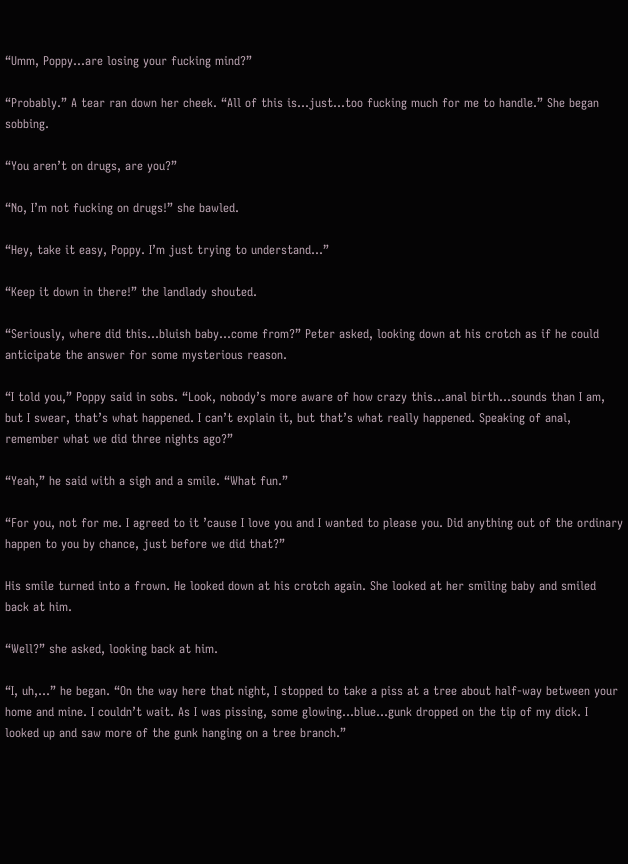“Umm, Poppy…are losing your fucking mind?”

“Probably.” A tear ran down her cheek. “All of this is…just…too fucking much for me to handle.” She began sobbing.

“You aren’t on drugs, are you?”

“No, I’m not fucking on drugs!” she bawled.

“Hey, take it easy, Poppy. I’m just trying to understand…”

“Keep it down in there!” the landlady shouted.

“Seriously, where did this…bluish baby…come from?” Peter asked, looking down at his crotch as if he could anticipate the answer for some mysterious reason.

“I told you,” Poppy said in sobs. “Look, nobody’s more aware of how crazy this…anal birth…sounds than I am, but I swear, that’s what happened. I can’t explain it, but that’s what really happened. Speaking of anal, remember what we did three nights ago?”

“Yeah,” he said with a sigh and a smile. “What fun.”

“For you, not for me. I agreed to it ’cause I love you and I wanted to please you. Did anything out of the ordinary happen to you by chance, just before we did that?”

His smile turned into a frown. He looked down at his crotch again. She looked at her smiling baby and smiled back at him.

“Well?” she asked, looking back at him.

“I, uh,…” he began. “On the way here that night, I stopped to take a piss at a tree about half-way between your home and mine. I couldn’t wait. As I was pissing, some glowing…blue…gunk dropped on the tip of my dick. I looked up and saw more of the gunk hanging on a tree branch.”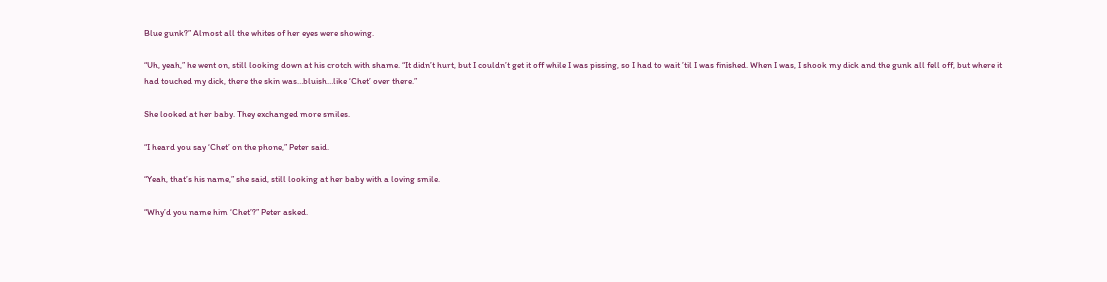Blue gunk?” Almost all the whites of her eyes were showing.

“Uh, yeah,” he went on, still looking down at his crotch with shame. “It didn’t hurt, but I couldn’t get it off while I was pissing, so I had to wait ’til I was finished. When I was, I shook my dick and the gunk all fell off, but where it had touched my dick, there the skin was…bluish…like ‘Chet’ over there.”

She looked at her baby. They exchanged more smiles.

“I heard you say ‘Chet’ on the phone,” Peter said.

“Yeah, that’s his name,” she said, still looking at her baby with a loving smile.

“Why’d you name him ‘Chet’?” Peter asked.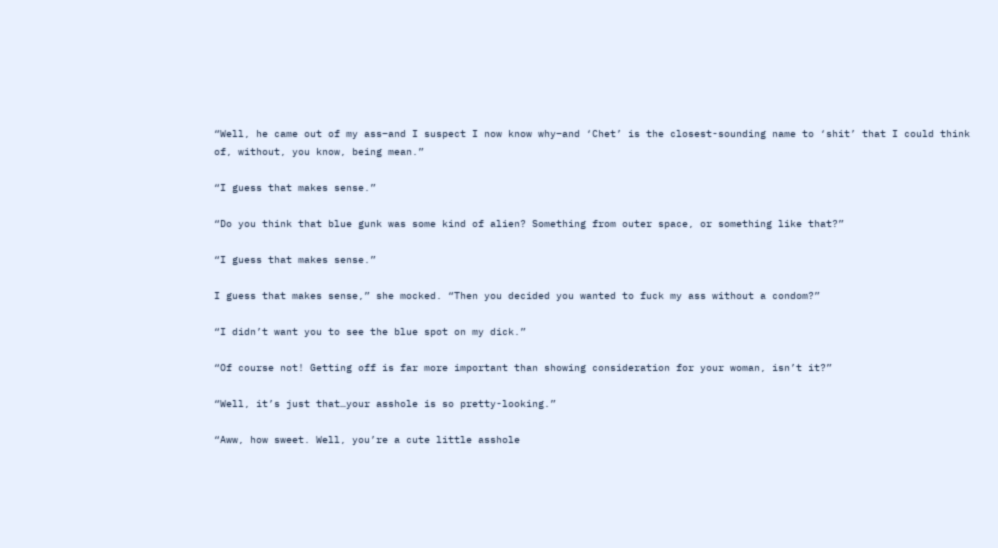“Well, he came out of my ass–and I suspect I now know why–and ‘Chet’ is the closest-sounding name to ‘shit’ that I could think of, without, you know, being mean.”

“I guess that makes sense.”

“Do you think that blue gunk was some kind of alien? Something from outer space, or something like that?”

“I guess that makes sense.”

I guess that makes sense,” she mocked. “Then you decided you wanted to fuck my ass without a condom?”

“I didn’t want you to see the blue spot on my dick.”

“Of course not! Getting off is far more important than showing consideration for your woman, isn’t it?”

“Well, it’s just that…your asshole is so pretty-looking.”

“Aww, how sweet. Well, you’re a cute little asshole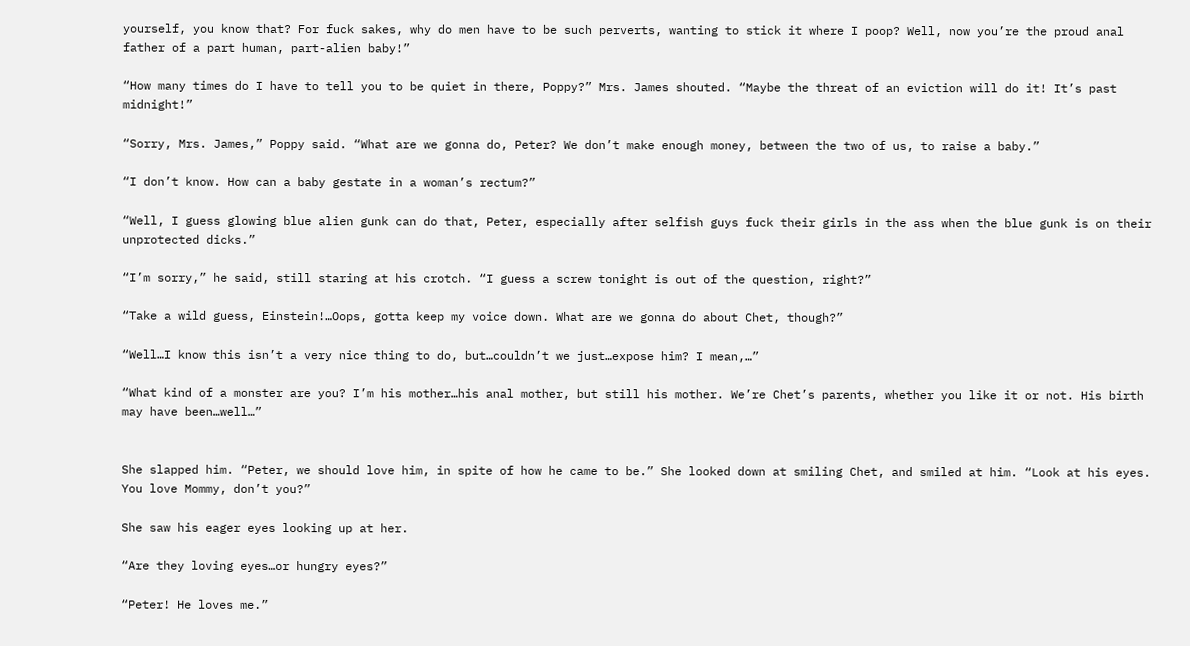yourself, you know that? For fuck sakes, why do men have to be such perverts, wanting to stick it where I poop? Well, now you’re the proud anal father of a part human, part-alien baby!”

“How many times do I have to tell you to be quiet in there, Poppy?” Mrs. James shouted. “Maybe the threat of an eviction will do it! It’s past midnight!”

“Sorry, Mrs. James,” Poppy said. “What are we gonna do, Peter? We don’t make enough money, between the two of us, to raise a baby.”

“I don’t know. How can a baby gestate in a woman’s rectum?”

“Well, I guess glowing blue alien gunk can do that, Peter, especially after selfish guys fuck their girls in the ass when the blue gunk is on their unprotected dicks.”

“I’m sorry,” he said, still staring at his crotch. “I guess a screw tonight is out of the question, right?”

“Take a wild guess, Einstein!…Oops, gotta keep my voice down. What are we gonna do about Chet, though?”

“Well…I know this isn’t a very nice thing to do, but…couldn’t we just…expose him? I mean,…”

“What kind of a monster are you? I’m his mother…his anal mother, but still his mother. We’re Chet’s parents, whether you like it or not. His birth may have been…well…”


She slapped him. “Peter, we should love him, in spite of how he came to be.” She looked down at smiling Chet, and smiled at him. “Look at his eyes. You love Mommy, don’t you?”

She saw his eager eyes looking up at her.

“Are they loving eyes…or hungry eyes?”

“Peter! He loves me.”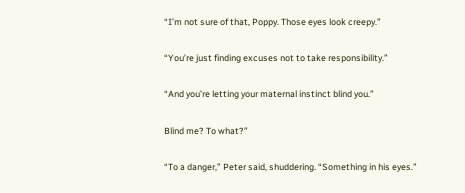“I’m not sure of that, Poppy. Those eyes look creepy.”

“You’re just finding excuses not to take responsibility.”

“And you’re letting your maternal instinct blind you.”

Blind me? To what?”

“To a danger,” Peter said, shuddering. “Something in his eyes.”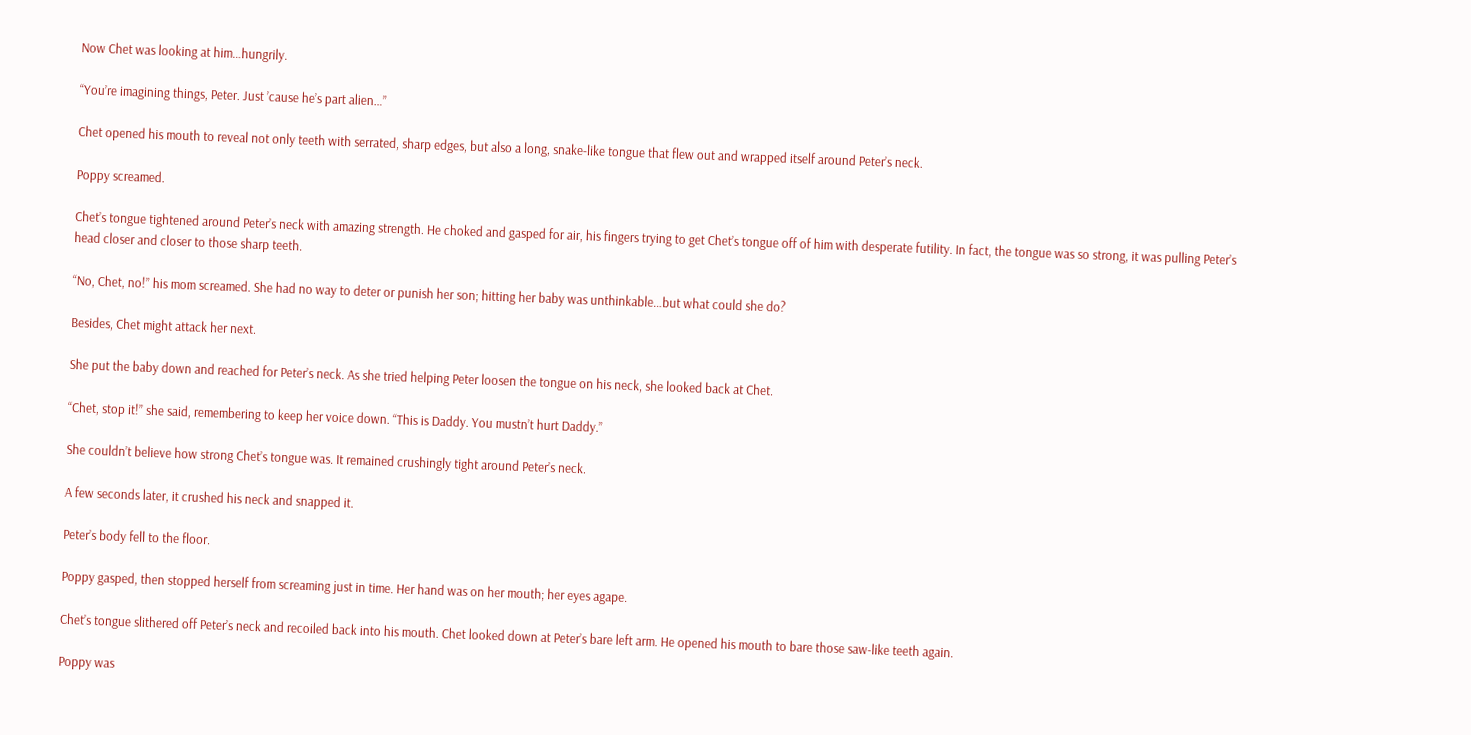Now Chet was looking at him…hungrily.

“You’re imagining things, Peter. Just ’cause he’s part alien…”

Chet opened his mouth to reveal not only teeth with serrated, sharp edges, but also a long, snake-like tongue that flew out and wrapped itself around Peter’s neck.

Poppy screamed.

Chet’s tongue tightened around Peter’s neck with amazing strength. He choked and gasped for air, his fingers trying to get Chet’s tongue off of him with desperate futility. In fact, the tongue was so strong, it was pulling Peter’s head closer and closer to those sharp teeth.

“No, Chet, no!” his mom screamed. She had no way to deter or punish her son; hitting her baby was unthinkable…but what could she do?

Besides, Chet might attack her next.

She put the baby down and reached for Peter’s neck. As she tried helping Peter loosen the tongue on his neck, she looked back at Chet.

“Chet, stop it!” she said, remembering to keep her voice down. “This is Daddy. You mustn’t hurt Daddy.”

She couldn’t believe how strong Chet’s tongue was. It remained crushingly tight around Peter’s neck.

A few seconds later, it crushed his neck and snapped it.

Peter’s body fell to the floor.

Poppy gasped, then stopped herself from screaming just in time. Her hand was on her mouth; her eyes agape.

Chet’s tongue slithered off Peter’s neck and recoiled back into his mouth. Chet looked down at Peter’s bare left arm. He opened his mouth to bare those saw-like teeth again.

Poppy was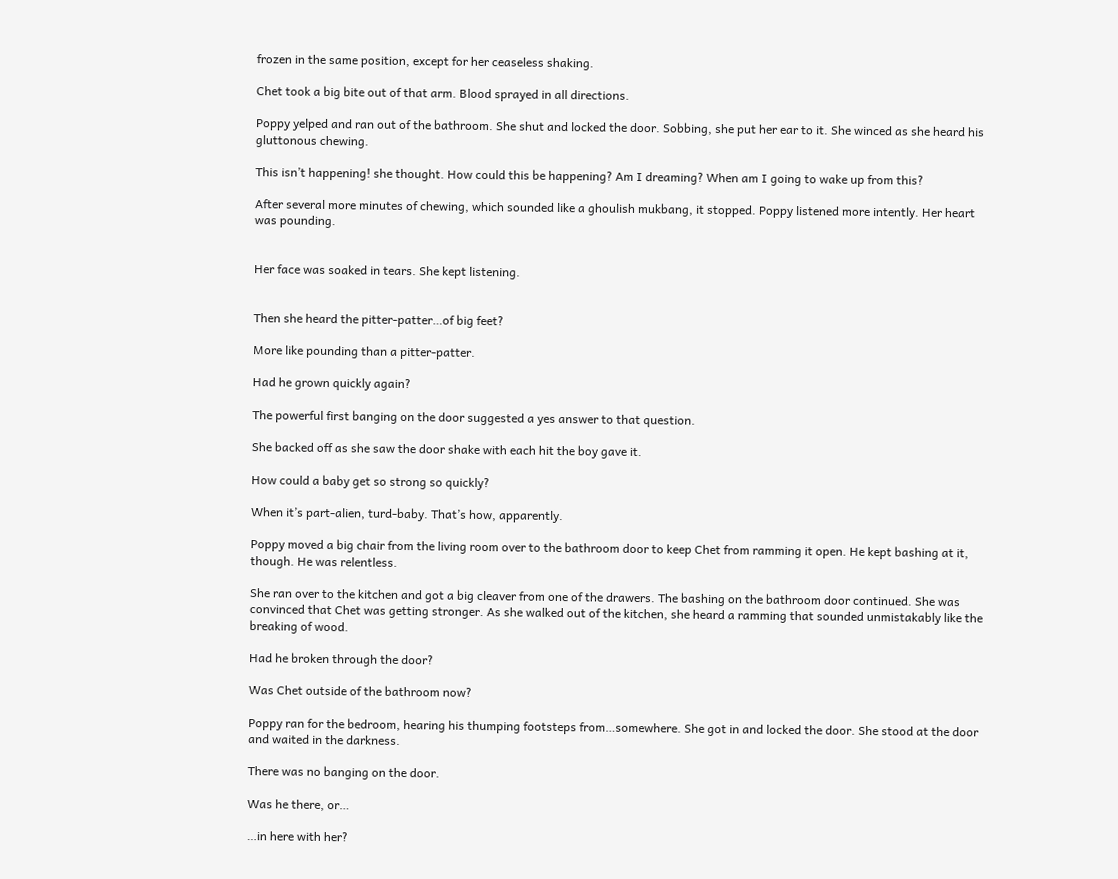frozen in the same position, except for her ceaseless shaking.

Chet took a big bite out of that arm. Blood sprayed in all directions.

Poppy yelped and ran out of the bathroom. She shut and locked the door. Sobbing, she put her ear to it. She winced as she heard his gluttonous chewing.

This isn’t happening! she thought. How could this be happening? Am I dreaming? When am I going to wake up from this?

After several more minutes of chewing, which sounded like a ghoulish mukbang, it stopped. Poppy listened more intently. Her heart was pounding.


Her face was soaked in tears. She kept listening.


Then she heard the pitter-patter…of big feet?

More like pounding than a pitter-patter.

Had he grown quickly again?

The powerful first banging on the door suggested a yes answer to that question.

She backed off as she saw the door shake with each hit the boy gave it.

How could a baby get so strong so quickly?

When it’s part-alien, turd-baby. That’s how, apparently.

Poppy moved a big chair from the living room over to the bathroom door to keep Chet from ramming it open. He kept bashing at it, though. He was relentless.

She ran over to the kitchen and got a big cleaver from one of the drawers. The bashing on the bathroom door continued. She was convinced that Chet was getting stronger. As she walked out of the kitchen, she heard a ramming that sounded unmistakably like the breaking of wood.

Had he broken through the door?

Was Chet outside of the bathroom now?

Poppy ran for the bedroom, hearing his thumping footsteps from…somewhere. She got in and locked the door. She stood at the door and waited in the darkness.

There was no banging on the door.

Was he there, or…

…in here with her?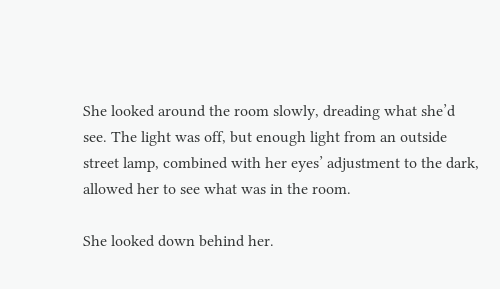She looked around the room slowly, dreading what she’d see. The light was off, but enough light from an outside street lamp, combined with her eyes’ adjustment to the dark, allowed her to see what was in the room.

She looked down behind her.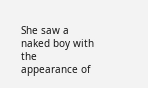She saw a naked boy with the appearance of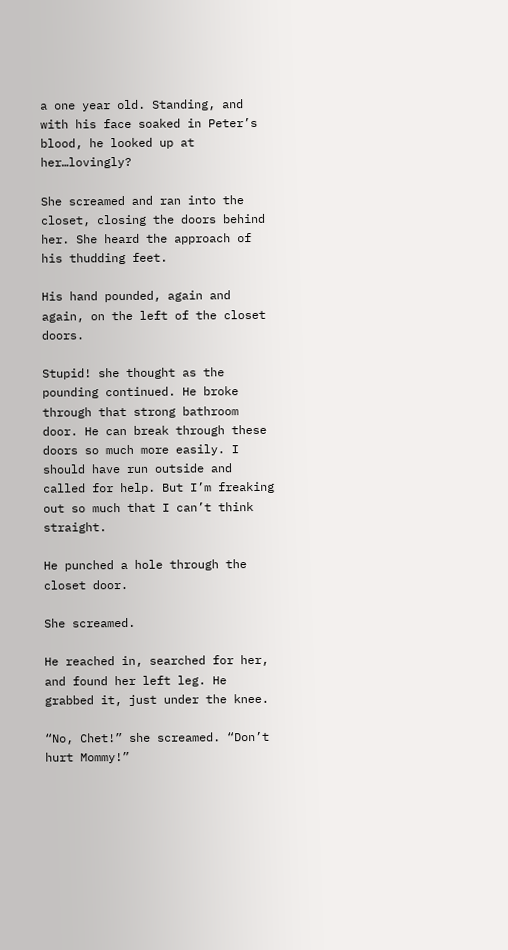a one year old. Standing, and with his face soaked in Peter’s blood, he looked up at her…lovingly?

She screamed and ran into the closet, closing the doors behind her. She heard the approach of his thudding feet.

His hand pounded, again and again, on the left of the closet doors.

Stupid! she thought as the pounding continued. He broke through that strong bathroom door. He can break through these doors so much more easily. I should have run outside and called for help. But I’m freaking out so much that I can’t think straight.

He punched a hole through the closet door.

She screamed.

He reached in, searched for her, and found her left leg. He grabbed it, just under the knee.

“No, Chet!” she screamed. “Don’t hurt Mommy!”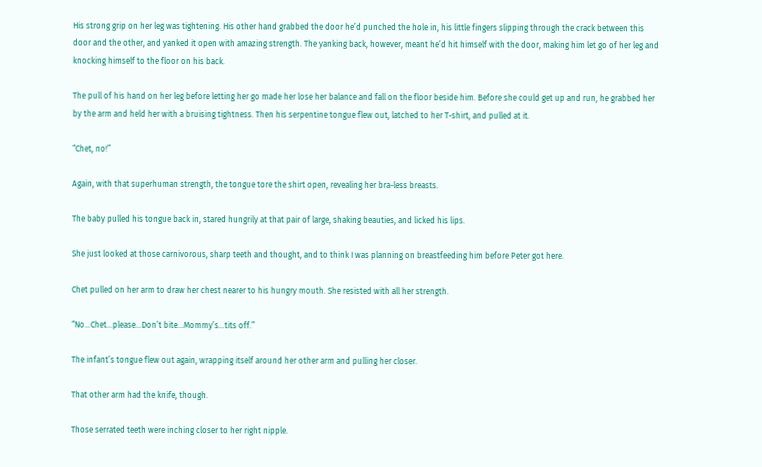His strong grip on her leg was tightening. His other hand grabbed the door he’d punched the hole in, his little fingers slipping through the crack between this door and the other, and yanked it open with amazing strength. The yanking back, however, meant he’d hit himself with the door, making him let go of her leg and knocking himself to the floor on his back.

The pull of his hand on her leg before letting her go made her lose her balance and fall on the floor beside him. Before she could get up and run, he grabbed her by the arm and held her with a bruising tightness. Then his serpentine tongue flew out, latched to her T-shirt, and pulled at it.

“Chet, no!”

Again, with that superhuman strength, the tongue tore the shirt open, revealing her bra-less breasts.

The baby pulled his tongue back in, stared hungrily at that pair of large, shaking beauties, and licked his lips.

She just looked at those carnivorous, sharp teeth and thought, and to think I was planning on breastfeeding him before Peter got here.

Chet pulled on her arm to draw her chest nearer to his hungry mouth. She resisted with all her strength.

“No…Chet…please…Don’t bite…Mommy’s…tits off.”

The infant’s tongue flew out again, wrapping itself around her other arm and pulling her closer.

That other arm had the knife, though.

Those serrated teeth were inching closer to her right nipple.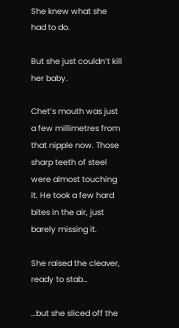She knew what she had to do.

But she just couldn’t kill her baby.

Chet’s mouth was just a few millimetres from that nipple now. Those sharp teeth of steel were almost touching it. He took a few hard bites in the air, just barely missing it.

She raised the cleaver, ready to stab…

…but she sliced off the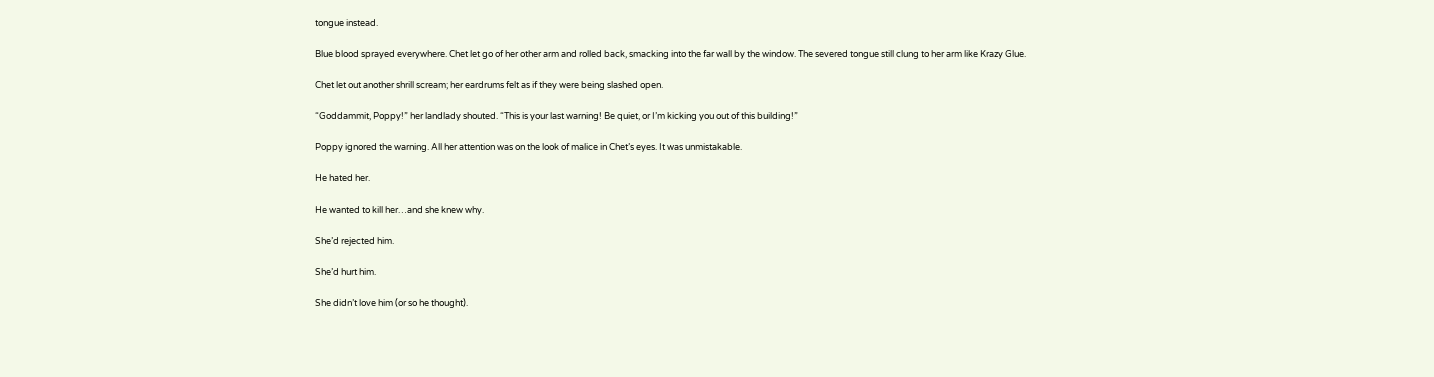tongue instead.

Blue blood sprayed everywhere. Chet let go of her other arm and rolled back, smacking into the far wall by the window. The severed tongue still clung to her arm like Krazy Glue.

Chet let out another shrill scream; her eardrums felt as if they were being slashed open.

“Goddammit, Poppy!” her landlady shouted. “This is your last warning! Be quiet, or I’m kicking you out of this building!”

Poppy ignored the warning. All her attention was on the look of malice in Chet’s eyes. It was unmistakable.

He hated her.

He wanted to kill her…and she knew why.

She’d rejected him.

She’d hurt him.

She didn’t love him (or so he thought).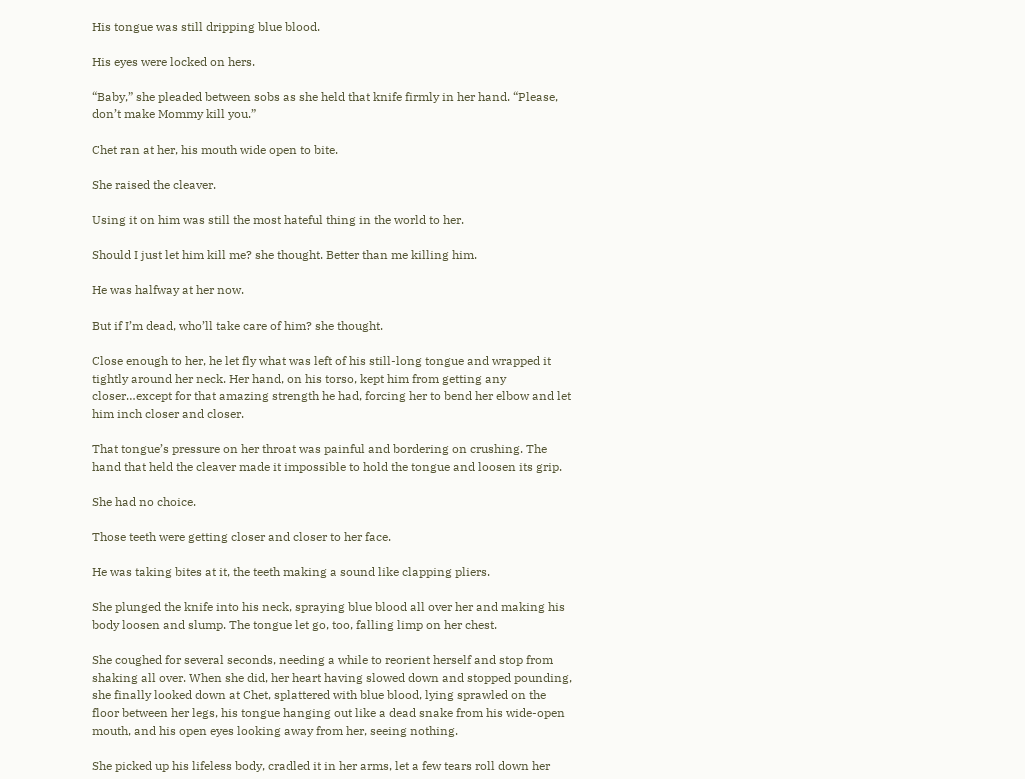His tongue was still dripping blue blood.

His eyes were locked on hers.

“Baby,” she pleaded between sobs as she held that knife firmly in her hand. “Please, don’t make Mommy kill you.”

Chet ran at her, his mouth wide open to bite.

She raised the cleaver.

Using it on him was still the most hateful thing in the world to her.

Should I just let him kill me? she thought. Better than me killing him.

He was halfway at her now.

But if I’m dead, who’ll take care of him? she thought.

Close enough to her, he let fly what was left of his still-long tongue and wrapped it tightly around her neck. Her hand, on his torso, kept him from getting any closer…except for that amazing strength he had, forcing her to bend her elbow and let him inch closer and closer.

That tongue’s pressure on her throat was painful and bordering on crushing. The hand that held the cleaver made it impossible to hold the tongue and loosen its grip.

She had no choice.

Those teeth were getting closer and closer to her face.

He was taking bites at it, the teeth making a sound like clapping pliers.

She plunged the knife into his neck, spraying blue blood all over her and making his body loosen and slump. The tongue let go, too, falling limp on her chest.

She coughed for several seconds, needing a while to reorient herself and stop from shaking all over. When she did, her heart having slowed down and stopped pounding, she finally looked down at Chet, splattered with blue blood, lying sprawled on the floor between her legs, his tongue hanging out like a dead snake from his wide-open mouth, and his open eyes looking away from her, seeing nothing.

She picked up his lifeless body, cradled it in her arms, let a few tears roll down her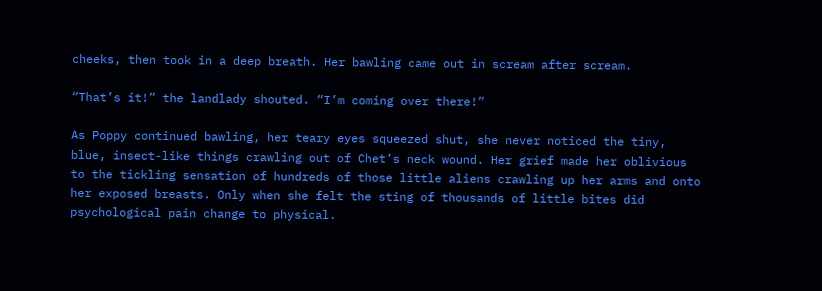cheeks, then took in a deep breath. Her bawling came out in scream after scream.

“That’s it!” the landlady shouted. “I’m coming over there!”

As Poppy continued bawling, her teary eyes squeezed shut, she never noticed the tiny, blue, insect-like things crawling out of Chet’s neck wound. Her grief made her oblivious to the tickling sensation of hundreds of those little aliens crawling up her arms and onto her exposed breasts. Only when she felt the sting of thousands of little bites did psychological pain change to physical.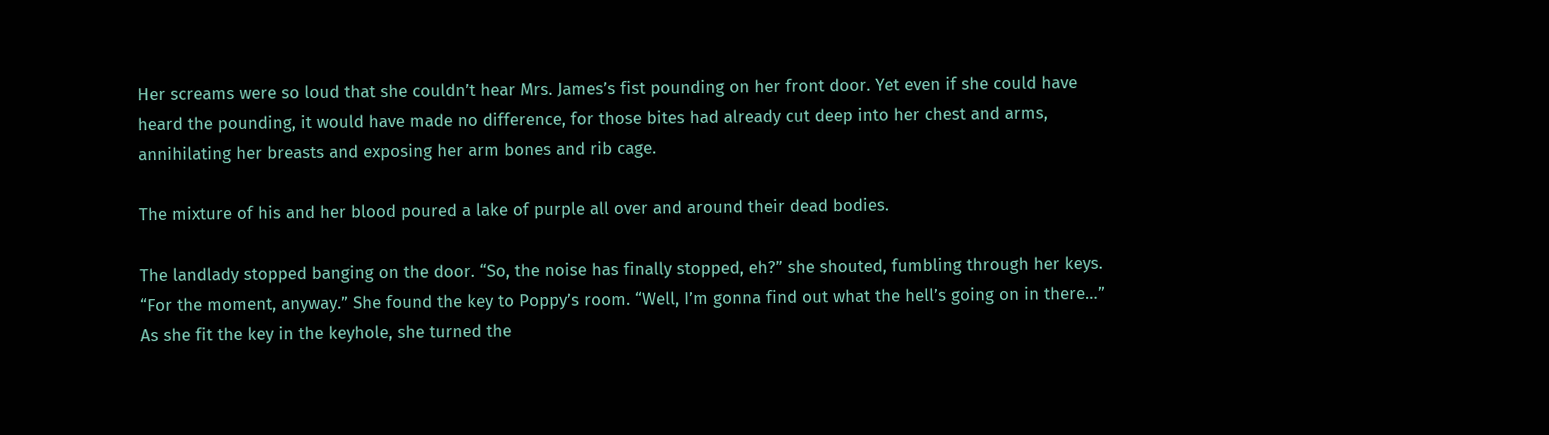Her screams were so loud that she couldn’t hear Mrs. James’s fist pounding on her front door. Yet even if she could have heard the pounding, it would have made no difference, for those bites had already cut deep into her chest and arms, annihilating her breasts and exposing her arm bones and rib cage.

The mixture of his and her blood poured a lake of purple all over and around their dead bodies.

The landlady stopped banging on the door. “So, the noise has finally stopped, eh?” she shouted, fumbling through her keys. “For the moment, anyway.” She found the key to Poppy’s room. “Well, I’m gonna find out what the hell’s going on in there…” As she fit the key in the keyhole, she turned the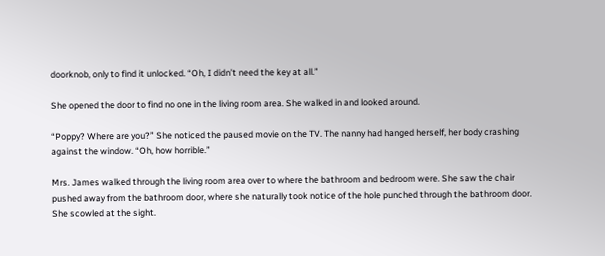doorknob, only to find it unlocked. “Oh, I didn’t need the key at all.”

She opened the door to find no one in the living room area. She walked in and looked around.

“Poppy? Where are you?” She noticed the paused movie on the TV. The nanny had hanged herself, her body crashing against the window. “Oh, how horrible.”

Mrs. James walked through the living room area over to where the bathroom and bedroom were. She saw the chair pushed away from the bathroom door, where she naturally took notice of the hole punched through the bathroom door. She scowled at the sight.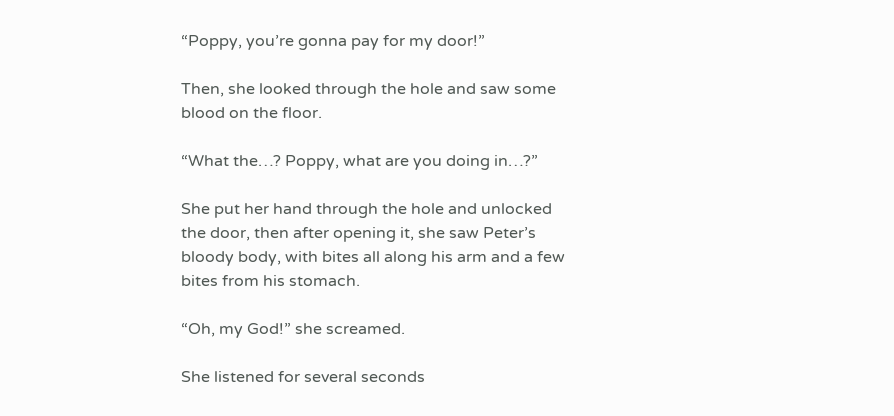“Poppy, you’re gonna pay for my door!”

Then, she looked through the hole and saw some blood on the floor.

“What the…? Poppy, what are you doing in…?”

She put her hand through the hole and unlocked the door, then after opening it, she saw Peter’s bloody body, with bites all along his arm and a few bites from his stomach.

“Oh, my God!” she screamed.

She listened for several seconds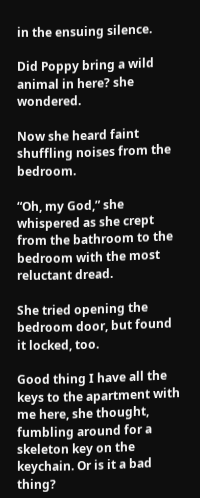in the ensuing silence.

Did Poppy bring a wild animal in here? she wondered.

Now she heard faint shuffling noises from the bedroom.

“Oh, my God,” she whispered as she crept from the bathroom to the bedroom with the most reluctant dread.

She tried opening the bedroom door, but found it locked, too.

Good thing I have all the keys to the apartment with me here, she thought, fumbling around for a skeleton key on the keychain. Or is it a bad thing?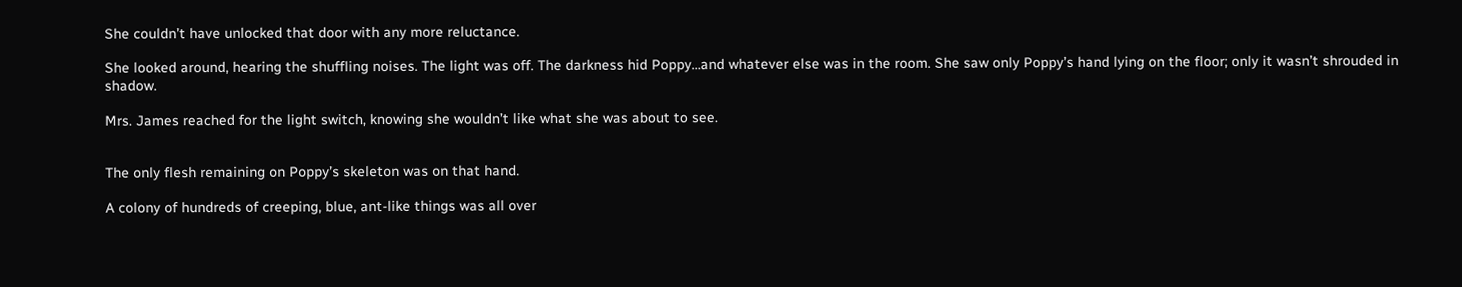She couldn’t have unlocked that door with any more reluctance.

She looked around, hearing the shuffling noises. The light was off. The darkness hid Poppy…and whatever else was in the room. She saw only Poppy’s hand lying on the floor; only it wasn’t shrouded in shadow.

Mrs. James reached for the light switch, knowing she wouldn’t like what she was about to see.


The only flesh remaining on Poppy’s skeleton was on that hand.

A colony of hundreds of creeping, blue, ant-like things was all over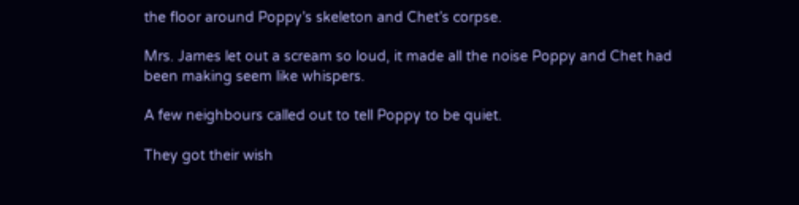the floor around Poppy’s skeleton and Chet’s corpse.

Mrs. James let out a scream so loud, it made all the noise Poppy and Chet had been making seem like whispers.

A few neighbours called out to tell Poppy to be quiet.

They got their wish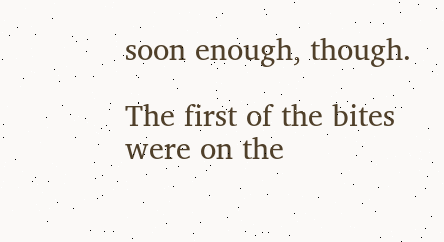soon enough, though.

The first of the bites were on the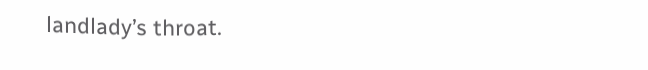landlady’s throat.